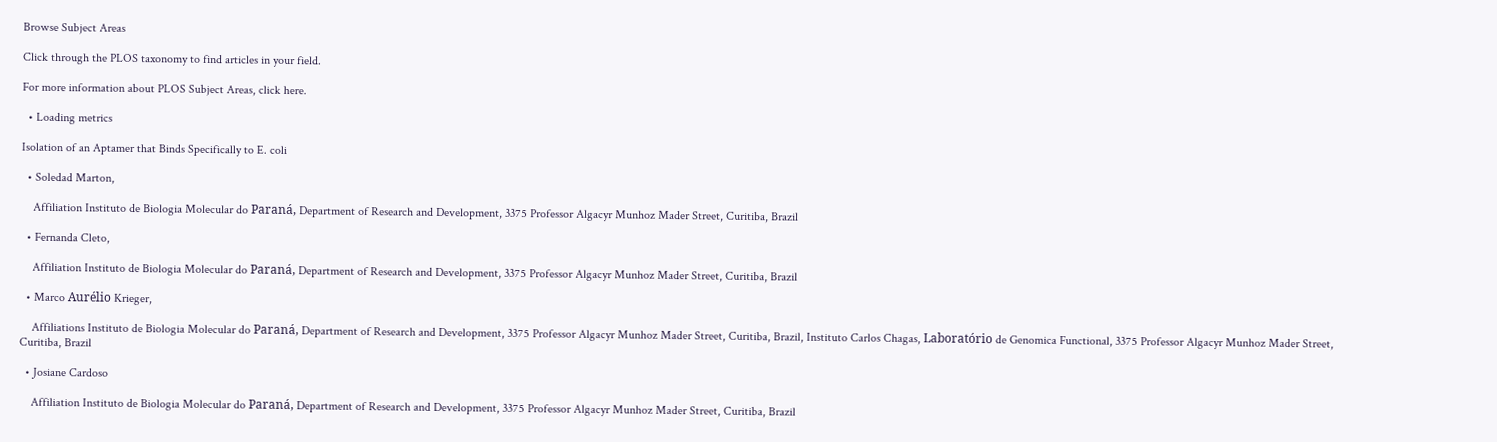Browse Subject Areas

Click through the PLOS taxonomy to find articles in your field.

For more information about PLOS Subject Areas, click here.

  • Loading metrics

Isolation of an Aptamer that Binds Specifically to E. coli

  • Soledad Marton,

    Affiliation Instituto de Biologia Molecular do Paraná, Department of Research and Development, 3375 Professor Algacyr Munhoz Mader Street, Curitiba, Brazil

  • Fernanda Cleto,

    Affiliation Instituto de Biologia Molecular do Paraná, Department of Research and Development, 3375 Professor Algacyr Munhoz Mader Street, Curitiba, Brazil

  • Marco Aurélio Krieger,

    Affiliations Instituto de Biologia Molecular do Paraná, Department of Research and Development, 3375 Professor Algacyr Munhoz Mader Street, Curitiba, Brazil, Instituto Carlos Chagas, Laboratório de Genomica Functional, 3375 Professor Algacyr Munhoz Mader Street, Curitiba, Brazil

  • Josiane Cardoso

    Affiliation Instituto de Biologia Molecular do Paraná, Department of Research and Development, 3375 Professor Algacyr Munhoz Mader Street, Curitiba, Brazil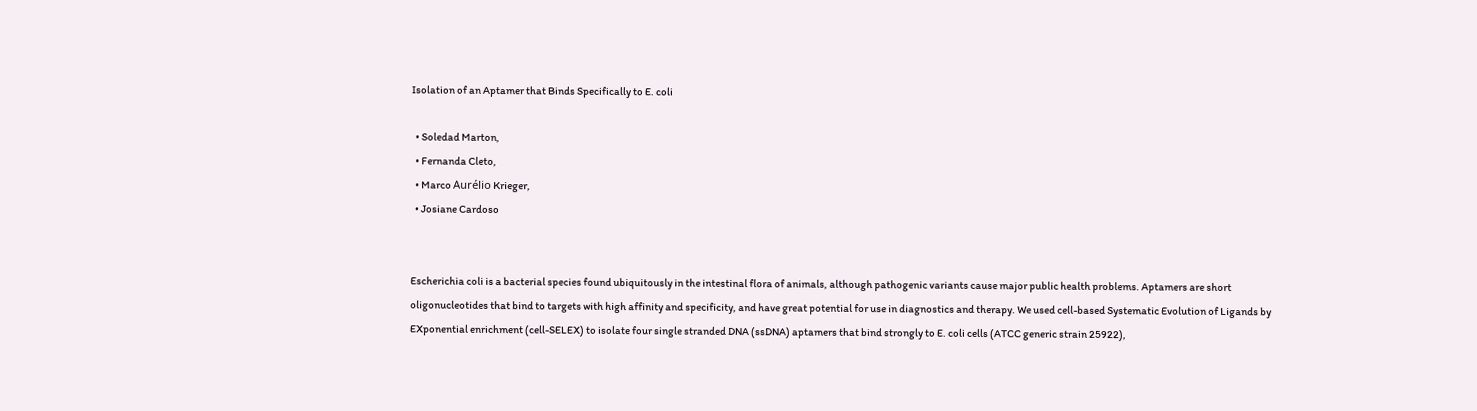Isolation of an Aptamer that Binds Specifically to E. coli

  • Soledad Marton,
  • Fernanda Cleto,
  • Marco Aurélio Krieger,
  • Josiane Cardoso


Escherichia coli is a bacterial species found ubiquitously in the intestinal flora of animals, although pathogenic variants cause major public health problems. Aptamers are short oligonucleotides that bind to targets with high affinity and specificity, and have great potential for use in diagnostics and therapy. We used cell-based Systematic Evolution of Ligands by EXponential enrichment (cell-SELEX) to isolate four single stranded DNA (ssDNA) aptamers that bind strongly to E. coli cells (ATCC generic strain 25922),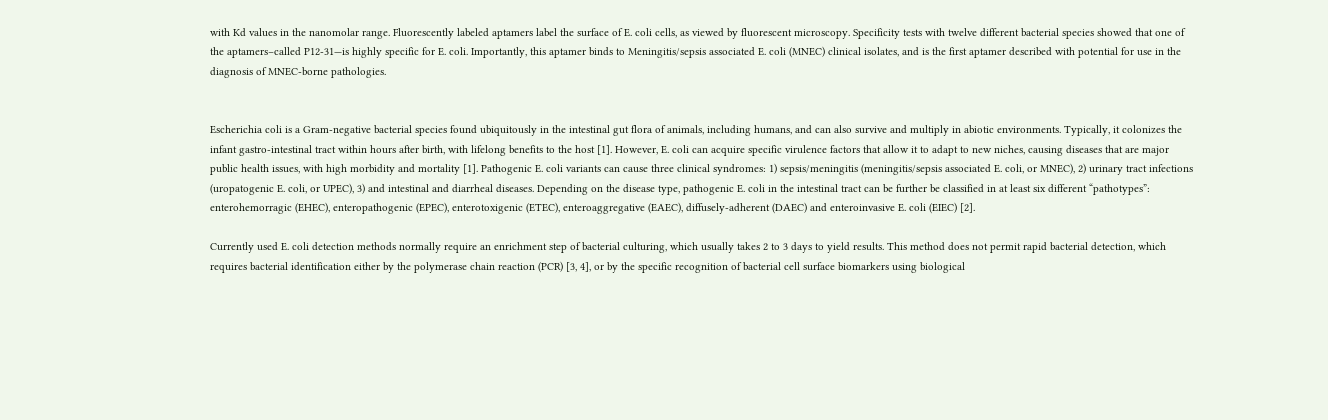with Kd values in the nanomolar range. Fluorescently labeled aptamers label the surface of E. coli cells, as viewed by fluorescent microscopy. Specificity tests with twelve different bacterial species showed that one of the aptamers–called P12-31—is highly specific for E. coli. Importantly, this aptamer binds to Meningitis/sepsis associated E. coli (MNEC) clinical isolates, and is the first aptamer described with potential for use in the diagnosis of MNEC-borne pathologies.


Escherichia coli is a Gram-negative bacterial species found ubiquitously in the intestinal gut flora of animals, including humans, and can also survive and multiply in abiotic environments. Typically, it colonizes the infant gastro-intestinal tract within hours after birth, with lifelong benefits to the host [1]. However, E. coli can acquire specific virulence factors that allow it to adapt to new niches, causing diseases that are major public health issues, with high morbidity and mortality [1]. Pathogenic E. coli variants can cause three clinical syndromes: 1) sepsis/meningitis (meningitis/sepsis associated E. coli, or MNEC), 2) urinary tract infections (uropatogenic E. coli, or UPEC), 3) and intestinal and diarrheal diseases. Depending on the disease type, pathogenic E. coli in the intestinal tract can be further be classified in at least six different “pathotypes”: enterohemorragic (EHEC), enteropathogenic (EPEC), enterotoxigenic (ETEC), enteroaggregative (EAEC), diffusely-adherent (DAEC) and enteroinvasive E. coli (EIEC) [2].

Currently used E. coli detection methods normally require an enrichment step of bacterial culturing, which usually takes 2 to 3 days to yield results. This method does not permit rapid bacterial detection, which requires bacterial identification either by the polymerase chain reaction (PCR) [3, 4], or by the specific recognition of bacterial cell surface biomarkers using biological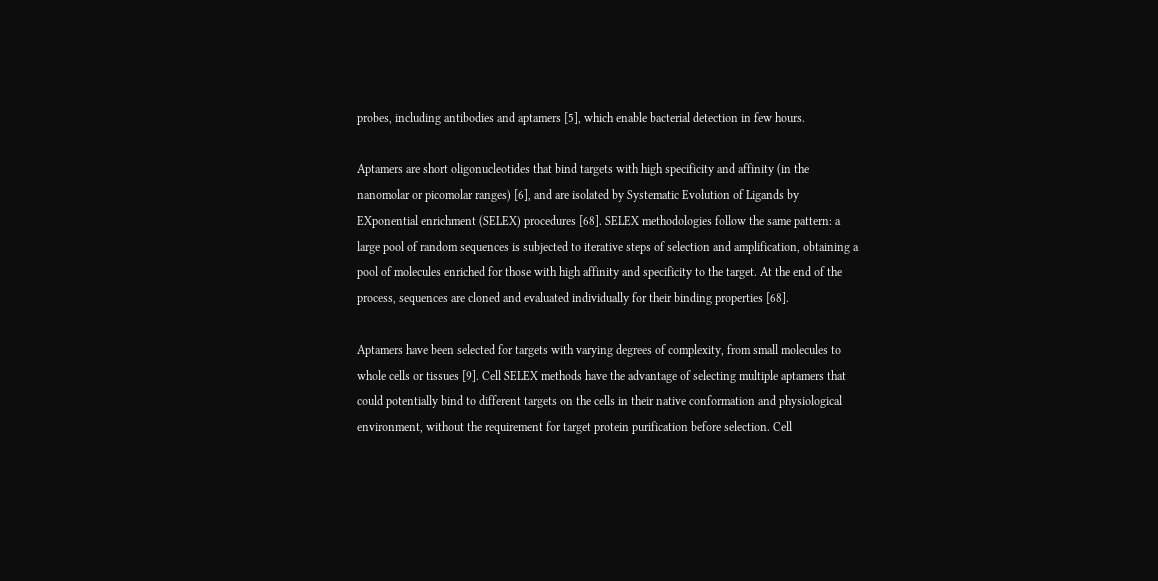probes, including antibodies and aptamers [5], which enable bacterial detection in few hours.

Aptamers are short oligonucleotides that bind targets with high specificity and affinity (in the nanomolar or picomolar ranges) [6], and are isolated by Systematic Evolution of Ligands by EXponential enrichment (SELEX) procedures [68]. SELEX methodologies follow the same pattern: a large pool of random sequences is subjected to iterative steps of selection and amplification, obtaining a pool of molecules enriched for those with high affinity and specificity to the target. At the end of the process, sequences are cloned and evaluated individually for their binding properties [68].

Aptamers have been selected for targets with varying degrees of complexity, from small molecules to whole cells or tissues [9]. Cell SELEX methods have the advantage of selecting multiple aptamers that could potentially bind to different targets on the cells in their native conformation and physiological environment, without the requirement for target protein purification before selection. Cell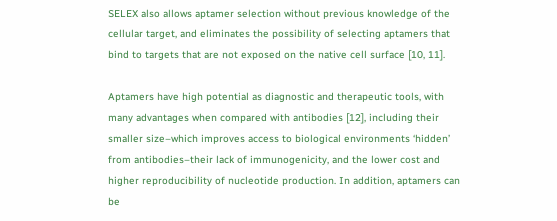SELEX also allows aptamer selection without previous knowledge of the cellular target, and eliminates the possibility of selecting aptamers that bind to targets that are not exposed on the native cell surface [10, 11].

Aptamers have high potential as diagnostic and therapeutic tools, with many advantages when compared with antibodies [12], including their smaller size–which improves access to biological environments ‘hidden’ from antibodies–their lack of immunogenicity, and the lower cost and higher reproducibility of nucleotide production. In addition, aptamers can be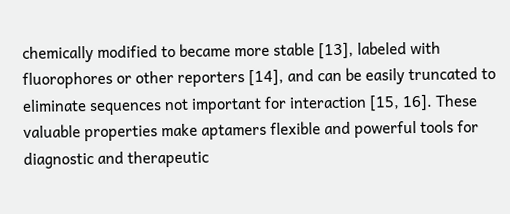chemically modified to became more stable [13], labeled with fluorophores or other reporters [14], and can be easily truncated to eliminate sequences not important for interaction [15, 16]. These valuable properties make aptamers flexible and powerful tools for diagnostic and therapeutic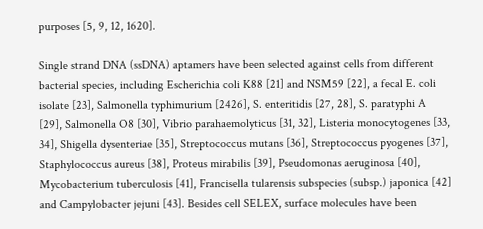purposes [5, 9, 12, 1620].

Single strand DNA (ssDNA) aptamers have been selected against cells from different bacterial species, including Escherichia coli K88 [21] and NSM59 [22], a fecal E. coli isolate [23], Salmonella typhimurium [2426], S. enteritidis [27, 28], S. paratyphi A [29], Salmonella O8 [30], Vibrio parahaemolyticus [31, 32], Listeria monocytogenes [33, 34], Shigella dysenteriae [35], Streptococcus mutans [36], Streptococcus pyogenes [37], Staphylococcus aureus [38], Proteus mirabilis [39], Pseudomonas aeruginosa [40], Mycobacterium tuberculosis [41], Francisella tularensis subspecies (subsp.) japonica [42] and Campylobacter jejuni [43]. Besides cell SELEX, surface molecules have been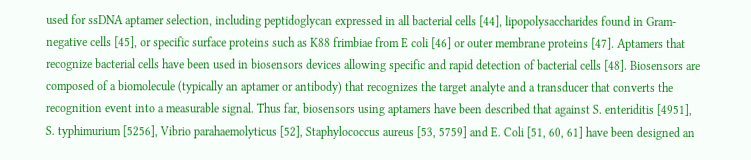used for ssDNA aptamer selection, including peptidoglycan expressed in all bacterial cells [44], lipopolysaccharides found in Gram-negative cells [45], or specific surface proteins such as K88 frimbiae from E coli [46] or outer membrane proteins [47]. Aptamers that recognize bacterial cells have been used in biosensors devices allowing specific and rapid detection of bacterial cells [48]. Biosensors are composed of a biomolecule (typically an aptamer or antibody) that recognizes the target analyte and a transducer that converts the recognition event into a measurable signal. Thus far, biosensors using aptamers have been described that against S. enteriditis [4951], S. typhimurium [5256], Vibrio parahaemolyticus [52], Staphylococcus aureus [53, 5759] and E. Coli [51, 60, 61] have been designed an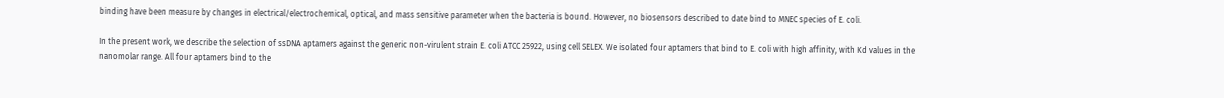binding have been measure by changes in electrical/electrochemical, optical, and mass sensitive parameter when the bacteria is bound. However, no biosensors described to date bind to MNEC species of E. coli.

In the present work, we describe the selection of ssDNA aptamers against the generic non-virulent strain E. coli ATCC 25922, using cell SELEX. We isolated four aptamers that bind to E. coli with high affinity, with Kd values in the nanomolar range. All four aptamers bind to the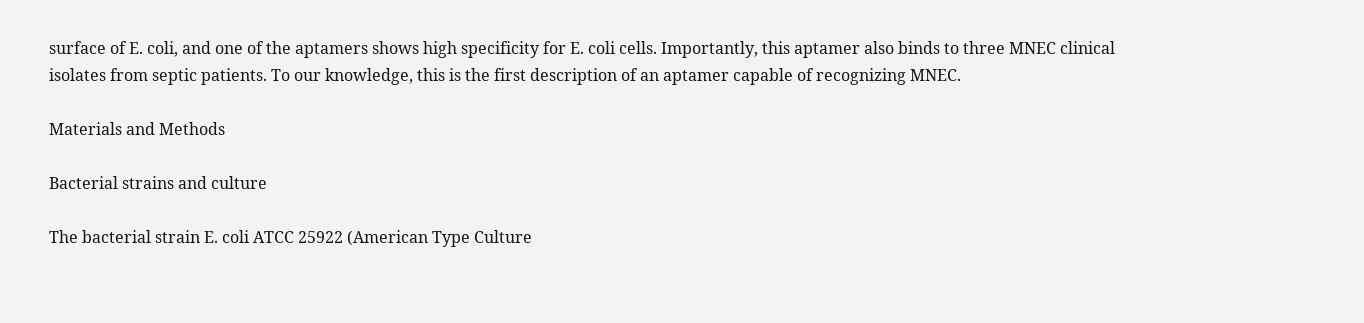surface of E. coli, and one of the aptamers shows high specificity for E. coli cells. Importantly, this aptamer also binds to three MNEC clinical isolates from septic patients. To our knowledge, this is the first description of an aptamer capable of recognizing MNEC.

Materials and Methods

Bacterial strains and culture

The bacterial strain E. coli ATCC 25922 (American Type Culture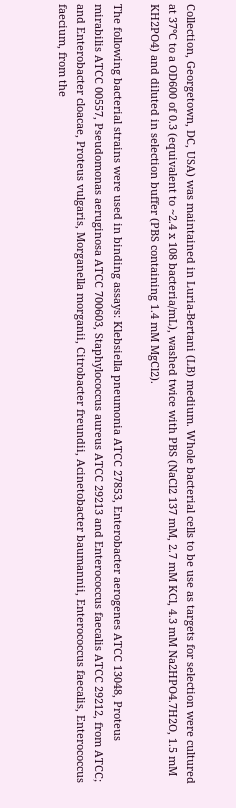Collection, Georgetown, DC, USA) was maintained in Luria-Bertani (LB) medium. Whole bacterial cells to be use as targets for selection were cultured at 37°C to a OD600 of 0.3 (equivalent to ~2.4 x 108 bacteria/mL), washed twice with PBS (NaCl2 137 mM, 2.7 mM KCl, 4.3 mM Na2HPO4.7H2O, 1.5 mM KH2PO4) and diluted in selection buffer (PBS containing 1.4 mM MgCl2).

The following bacterial strains were used in binding assays: Klebsiella pneumonia ATCC 27853, Enterobacter aerogenes ATCC 13048, Proteus mirabilis ATCC 00557, Pseudomonas aeruginosa ATCC 700603, Staphylococcus aureus ATCC 29213 and Enterococcus faecalis ATCC 29212, from ATCC; and Enterobacter cloacae, Proteus vulgaris, Morganella morganii, Citrobacter freundii, Acinetobacter baumannii, Enterococcus faecalis, Enterococcus faecium, from the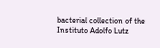bacterial collection of the Instituto Adolfo Lutz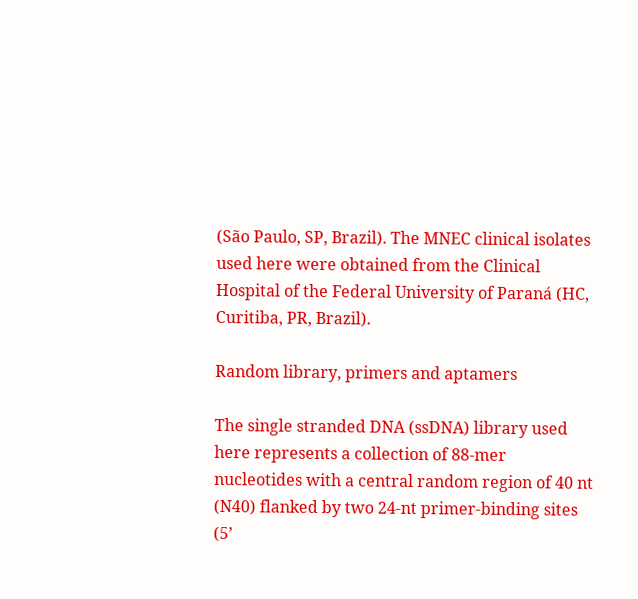(São Paulo, SP, Brazil). The MNEC clinical isolates used here were obtained from the Clinical Hospital of the Federal University of Paraná (HC, Curitiba, PR, Brazil).

Random library, primers and aptamers

The single stranded DNA (ssDNA) library used here represents a collection of 88-mer nucleotides with a central random region of 40 nt (N40) flanked by two 24-nt primer-binding sites (5’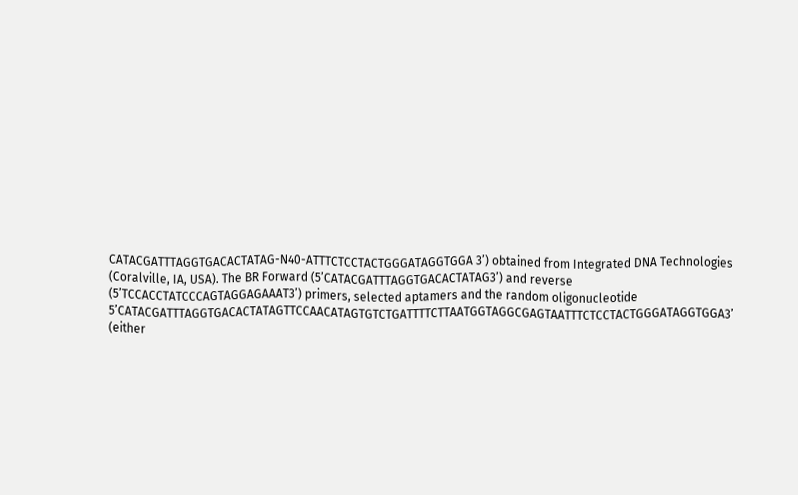CATACGATTTAGGTGACACTATAG-N40-ATTTCTCCTACTGGGATAGGTGGA 3’) obtained from Integrated DNA Technologies (Coralville, IA, USA). The BR Forward (5’CATACGATTTAGGTGACACTATAG3’) and reverse (5’TCCACCTATCCCAGTAGGAGAAAT3’) primers, selected aptamers and the random oligonucleotide 5’CATACGATTTAGGTGACACTATAGTTCCAACATAGTGTCTGATTTTCTTAATGGTAGGCGAGTAATTTCTCCTACTGGGATAGGTGGA3’ (either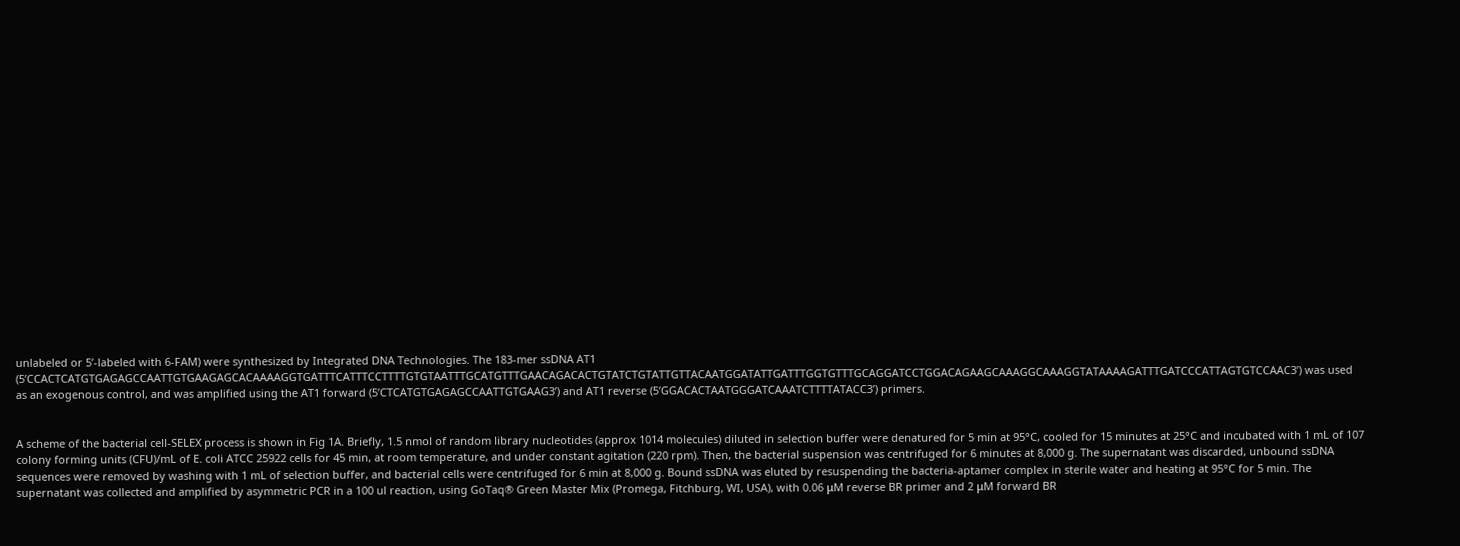unlabeled or 5’-labeled with 6-FAM) were synthesized by Integrated DNA Technologies. The 183-mer ssDNA AT1 (5’CCACTCATGTGAGAGCCAATTGTGAAGAGCACAAAAGGTGATTTCATTTCCTTTTGTGTAATTTGCATGTTTGAACAGACACTGTATCTGTATTGTTACAATGGATATTGATTTGGTGTTTGCAGGATCCTGGACAGAAGCAAAGGCAAAGGTATAAAAGATTTGATCCCATTAGTGTCCAAC3’) was used as an exogenous control, and was amplified using the AT1 forward (5’CTCATGTGAGAGCCAATTGTGAAG3’) and AT1 reverse (5’GGACACTAATGGGATCAAATCTTTTATACC3’) primers.


A scheme of the bacterial cell-SELEX process is shown in Fig 1A. Briefly, 1.5 nmol of random library nucleotides (approx 1014 molecules) diluted in selection buffer were denatured for 5 min at 95°C, cooled for 15 minutes at 25°C and incubated with 1 mL of 107 colony forming units (CFU)/mL of E. coli ATCC 25922 cells for 45 min, at room temperature, and under constant agitation (220 rpm). Then, the bacterial suspension was centrifuged for 6 minutes at 8,000 g. The supernatant was discarded, unbound ssDNA sequences were removed by washing with 1 mL of selection buffer, and bacterial cells were centrifuged for 6 min at 8,000 g. Bound ssDNA was eluted by resuspending the bacteria-aptamer complex in sterile water and heating at 95°C for 5 min. The supernatant was collected and amplified by asymmetric PCR in a 100 ul reaction, using GoTaq® Green Master Mix (Promega, Fitchburg, WI, USA), with 0.06 μM reverse BR primer and 2 μM forward BR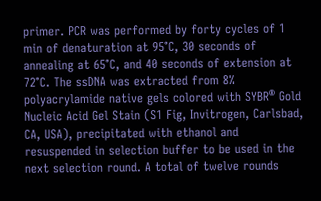primer. PCR was performed by forty cycles of 1 min of denaturation at 95°C, 30 seconds of annealing at 65°C, and 40 seconds of extension at 72°C. The ssDNA was extracted from 8% polyacrylamide native gels colored with SYBR® Gold Nucleic Acid Gel Stain (S1 Fig, Invitrogen, Carlsbad, CA, USA), precipitated with ethanol and resuspended in selection buffer to be used in the next selection round. A total of twelve rounds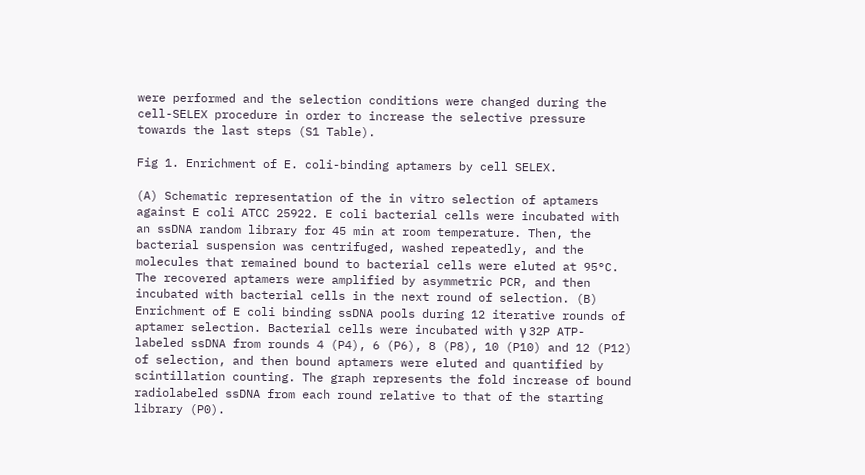were performed and the selection conditions were changed during the cell-SELEX procedure in order to increase the selective pressure towards the last steps (S1 Table).

Fig 1. Enrichment of E. coli-binding aptamers by cell SELEX.

(A) Schematic representation of the in vitro selection of aptamers against E coli ATCC 25922. E coli bacterial cells were incubated with an ssDNA random library for 45 min at room temperature. Then, the bacterial suspension was centrifuged, washed repeatedly, and the molecules that remained bound to bacterial cells were eluted at 95°C. The recovered aptamers were amplified by asymmetric PCR, and then incubated with bacterial cells in the next round of selection. (B) Enrichment of E coli binding ssDNA pools during 12 iterative rounds of aptamer selection. Bacterial cells were incubated with γ 32P ATP-labeled ssDNA from rounds 4 (P4), 6 (P6), 8 (P8), 10 (P10) and 12 (P12) of selection, and then bound aptamers were eluted and quantified by scintillation counting. The graph represents the fold increase of bound radiolabeled ssDNA from each round relative to that of the starting library (P0).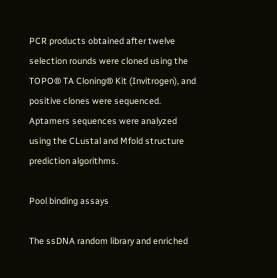PCR products obtained after twelve selection rounds were cloned using the TOPO® TA Cloning® Kit (Invitrogen), and positive clones were sequenced. Aptamers sequences were analyzed using the CLustal and Mfold structure prediction algorithms.

Pool binding assays

The ssDNA random library and enriched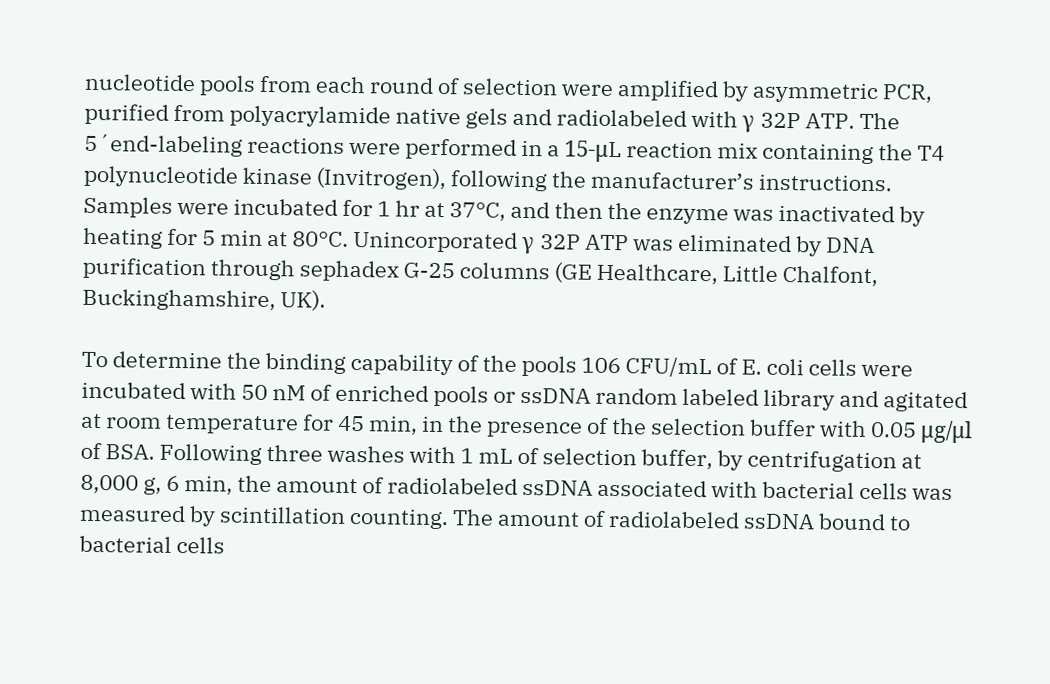nucleotide pools from each round of selection were amplified by asymmetric PCR, purified from polyacrylamide native gels and radiolabeled with γ 32P ATP. The 5´end-labeling reactions were performed in a 15-μL reaction mix containing the T4 polynucleotide kinase (Invitrogen), following the manufacturer’s instructions. Samples were incubated for 1 hr at 37°C, and then the enzyme was inactivated by heating for 5 min at 80°C. Unincorporated γ 32P ATP was eliminated by DNA purification through sephadex G-25 columns (GE Healthcare, Little Chalfont, Buckinghamshire, UK).

To determine the binding capability of the pools 106 CFU/mL of E. coli cells were incubated with 50 nM of enriched pools or ssDNA random labeled library and agitated at room temperature for 45 min, in the presence of the selection buffer with 0.05 μg/μl of BSA. Following three washes with 1 mL of selection buffer, by centrifugation at 8,000 g, 6 min, the amount of radiolabeled ssDNA associated with bacterial cells was measured by scintillation counting. The amount of radiolabeled ssDNA bound to bacterial cells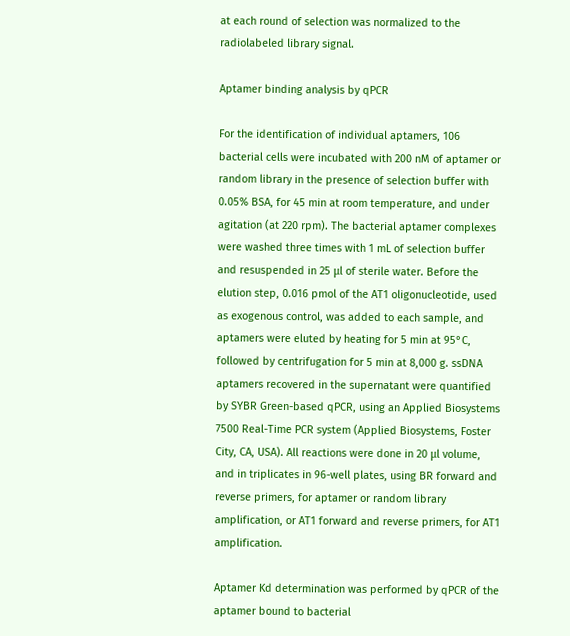at each round of selection was normalized to the radiolabeled library signal.

Aptamer binding analysis by qPCR

For the identification of individual aptamers, 106 bacterial cells were incubated with 200 nM of aptamer or random library in the presence of selection buffer with 0.05% BSA, for 45 min at room temperature, and under agitation (at 220 rpm). The bacterial aptamer complexes were washed three times with 1 mL of selection buffer and resuspended in 25 μl of sterile water. Before the elution step, 0.016 pmol of the AT1 oligonucleotide, used as exogenous control, was added to each sample, and aptamers were eluted by heating for 5 min at 95°C, followed by centrifugation for 5 min at 8,000 g. ssDNA aptamers recovered in the supernatant were quantified by SYBR Green-based qPCR, using an Applied Biosystems 7500 Real-Time PCR system (Applied Biosystems, Foster City, CA, USA). All reactions were done in 20 μl volume, and in triplicates in 96-well plates, using BR forward and reverse primers, for aptamer or random library amplification, or AT1 forward and reverse primers, for AT1 amplification.

Aptamer Kd determination was performed by qPCR of the aptamer bound to bacterial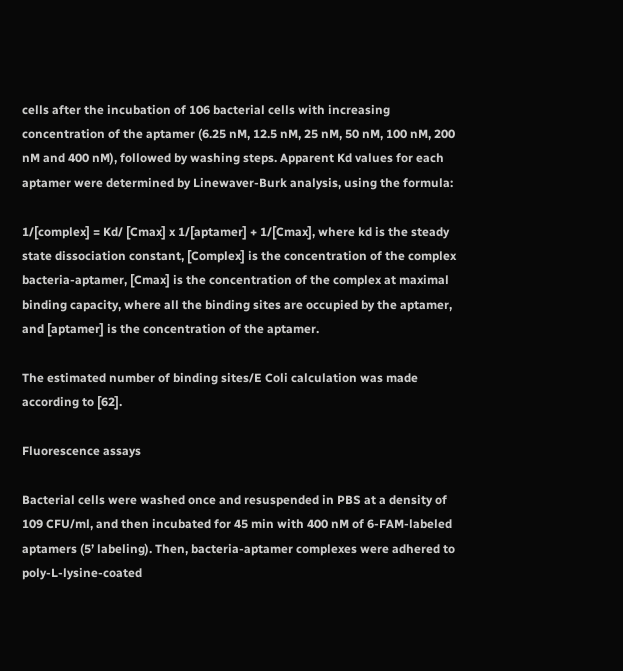cells after the incubation of 106 bacterial cells with increasing concentration of the aptamer (6.25 nM, 12.5 nM, 25 nM, 50 nM, 100 nM, 200 nM and 400 nM), followed by washing steps. Apparent Kd values for each aptamer were determined by Linewaver-Burk analysis, using the formula:

1/[complex] = Kd/ [Cmax] x 1/[aptamer] + 1/[Cmax], where kd is the steady state dissociation constant, [Complex] is the concentration of the complex bacteria-aptamer, [Cmax] is the concentration of the complex at maximal binding capacity, where all the binding sites are occupied by the aptamer, and [aptamer] is the concentration of the aptamer.

The estimated number of binding sites/E Coli calculation was made according to [62].

Fluorescence assays

Bacterial cells were washed once and resuspended in PBS at a density of 109 CFU/ml, and then incubated for 45 min with 400 nM of 6-FAM-labeled aptamers (5’ labeling). Then, bacteria-aptamer complexes were adhered to poly-L-lysine-coated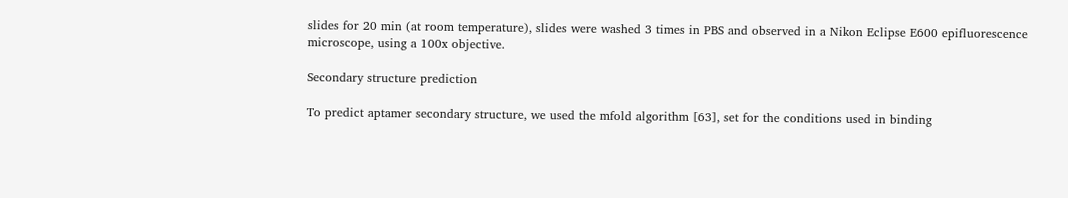slides for 20 min (at room temperature), slides were washed 3 times in PBS and observed in a Nikon Eclipse E600 epifluorescence microscope, using a 100x objective.

Secondary structure prediction

To predict aptamer secondary structure, we used the mfold algorithm [63], set for the conditions used in binding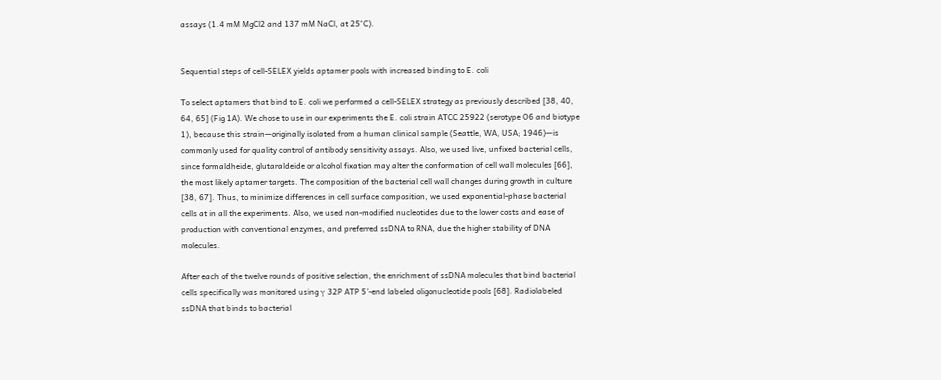assays (1.4 mM MgCl2 and 137 mM NaCl, at 25°C).


Sequential steps of cell-SELEX yields aptamer pools with increased binding to E. coli

To select aptamers that bind to E. coli we performed a cell-SELEX strategy as previously described [38, 40, 64, 65] (Fig 1A). We chose to use in our experiments the E. coli strain ATCC 25922 (serotype O6 and biotype 1), because this strain—originally isolated from a human clinical sample (Seattle, WA, USA; 1946)—is commonly used for quality control of antibody sensitivity assays. Also, we used live, unfixed bacterial cells, since formaldheide, glutaraldeide or alcohol fixation may alter the conformation of cell wall molecules [66], the most likely aptamer targets. The composition of the bacterial cell wall changes during growth in culture [38, 67]. Thus, to minimize differences in cell surface composition, we used exponential-phase bacterial cells at in all the experiments. Also, we used non-modified nucleotides due to the lower costs and ease of production with conventional enzymes, and preferred ssDNA to RNA, due the higher stability of DNA molecules.

After each of the twelve rounds of positive selection, the enrichment of ssDNA molecules that bind bacterial cells specifically was monitored using γ 32P ATP 5’-end labeled oligonucleotide pools [68]. Radiolabeled ssDNA that binds to bacterial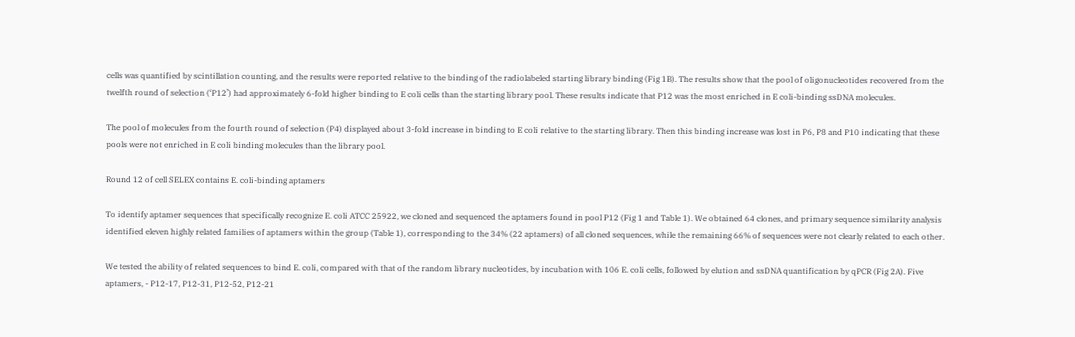cells was quantified by scintillation counting, and the results were reported relative to the binding of the radiolabeled starting library binding (Fig 1B). The results show that the pool of oligonucleotides recovered from the twelfth round of selection (‘P12’) had approximately 6-fold higher binding to E coli cells than the starting library pool. These results indicate that P12 was the most enriched in E coli-binding ssDNA molecules.

The pool of molecules from the fourth round of selection (P4) displayed about 3-fold increase in binding to E coli relative to the starting library. Then this binding increase was lost in P6, P8 and P10 indicating that these pools were not enriched in E coli binding molecules than the library pool.

Round 12 of cell SELEX contains E. coli-binding aptamers

To identify aptamer sequences that specifically recognize E. coli ATCC 25922, we cloned and sequenced the aptamers found in pool P12 (Fig 1 and Table 1). We obtained 64 clones, and primary sequence similarity analysis identified eleven highly related families of aptamers within the group (Table 1), corresponding to the 34% (22 aptamers) of all cloned sequences, while the remaining 66% of sequences were not clearly related to each other.

We tested the ability of related sequences to bind E. coli, compared with that of the random library nucleotides, by incubation with 106 E. coli cells, followed by elution and ssDNA quantification by qPCR (Fig 2A). Five aptamers, - P12-17, P12-31, P12-52, P12-21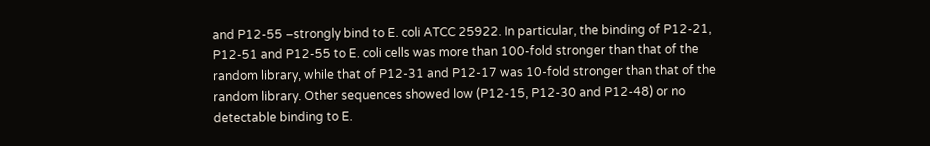and P12-55 –strongly bind to E. coli ATCC 25922. In particular, the binding of P12-21, P12-51 and P12-55 to E. coli cells was more than 100-fold stronger than that of the random library, while that of P12-31 and P12-17 was 10-fold stronger than that of the random library. Other sequences showed low (P12-15, P12-30 and P12-48) or no detectable binding to E.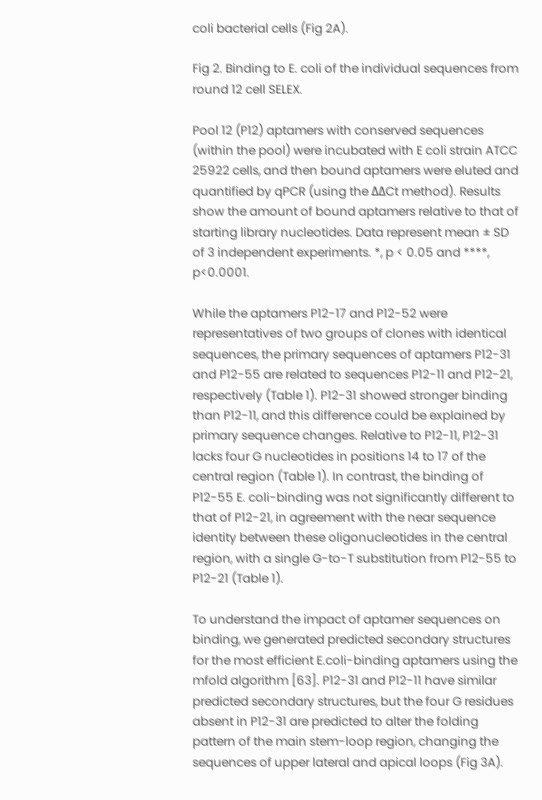coli bacterial cells (Fig 2A).

Fig 2. Binding to E. coli of the individual sequences from round 12 cell SELEX.

Pool 12 (P12) aptamers with conserved sequences (within the pool) were incubated with E coli strain ATCC 25922 cells, and then bound aptamers were eluted and quantified by qPCR (using the ΔΔCt method). Results show the amount of bound aptamers relative to that of starting library nucleotides. Data represent mean ± SD of 3 independent experiments. *, p < 0.05 and ****, p<0.0001.

While the aptamers P12-17 and P12-52 were representatives of two groups of clones with identical sequences, the primary sequences of aptamers P12-31 and P12-55 are related to sequences P12-11 and P12-21, respectively (Table 1). P12-31 showed stronger binding than P12-11, and this difference could be explained by primary sequence changes. Relative to P12-11, P12-31 lacks four G nucleotides in positions 14 to 17 of the central region (Table 1). In contrast, the binding of P12-55 E. coli-binding was not significantly different to that of P12-21, in agreement with the near sequence identity between these oligonucleotides in the central region, with a single G-to-T substitution from P12-55 to P12-21 (Table 1).

To understand the impact of aptamer sequences on binding, we generated predicted secondary structures for the most efficient E.coli-binding aptamers using the mfold algorithm [63]. P12-31 and P12-11 have similar predicted secondary structures, but the four G residues absent in P12-31 are predicted to alter the folding pattern of the main stem-loop region, changing the sequences of upper lateral and apical loops (Fig 3A).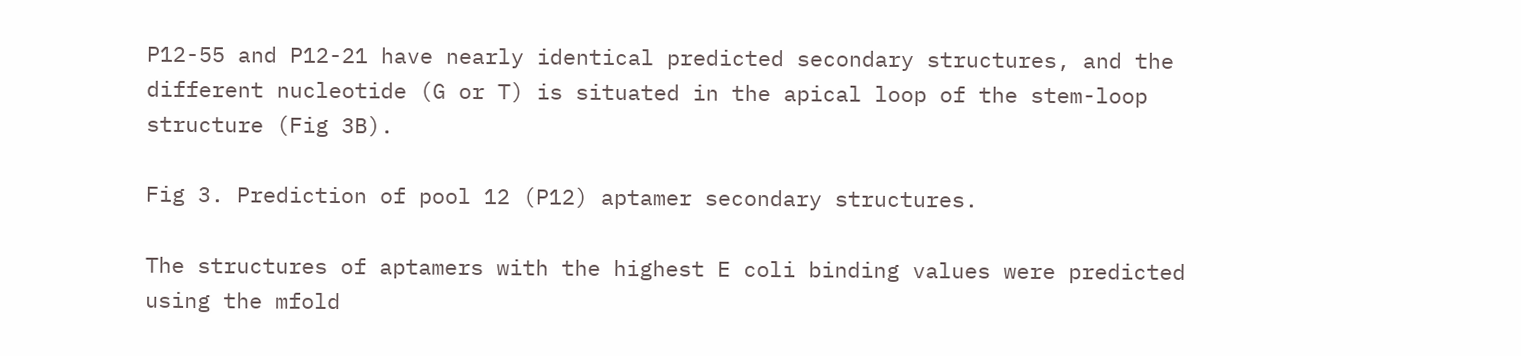P12-55 and P12-21 have nearly identical predicted secondary structures, and the different nucleotide (G or T) is situated in the apical loop of the stem-loop structure (Fig 3B).

Fig 3. Prediction of pool 12 (P12) aptamer secondary structures.

The structures of aptamers with the highest E coli binding values were predicted using the mfold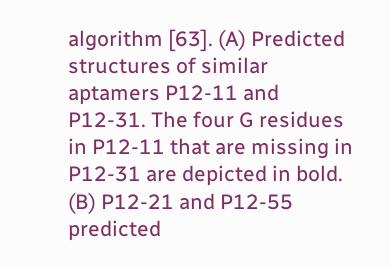algorithm [63]. (A) Predicted structures of similar aptamers P12-11 and P12-31. The four G residues in P12-11 that are missing in P12-31 are depicted in bold. (B) P12-21 and P12-55 predicted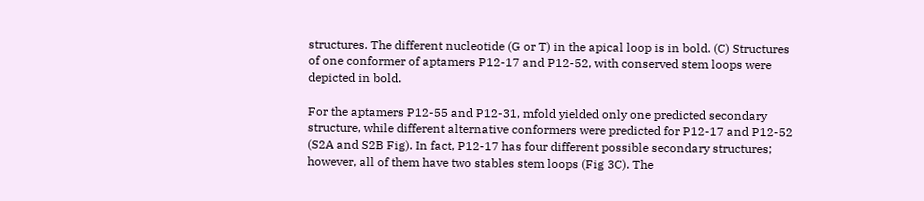structures. The different nucleotide (G or T) in the apical loop is in bold. (C) Structures of one conformer of aptamers P12-17 and P12-52, with conserved stem loops were depicted in bold.

For the aptamers P12-55 and P12-31, mfold yielded only one predicted secondary structure, while different alternative conformers were predicted for P12-17 and P12-52 (S2A and S2B Fig). In fact, P12-17 has four different possible secondary structures; however, all of them have two stables stem loops (Fig 3C). The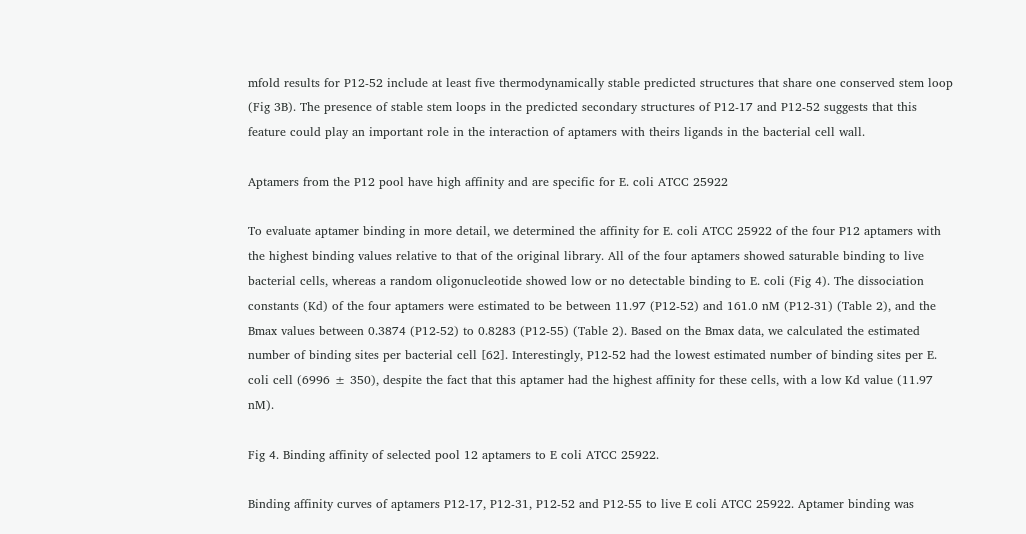mfold results for P12-52 include at least five thermodynamically stable predicted structures that share one conserved stem loop (Fig 3B). The presence of stable stem loops in the predicted secondary structures of P12-17 and P12-52 suggests that this feature could play an important role in the interaction of aptamers with theirs ligands in the bacterial cell wall.

Aptamers from the P12 pool have high affinity and are specific for E. coli ATCC 25922

To evaluate aptamer binding in more detail, we determined the affinity for E. coli ATCC 25922 of the four P12 aptamers with the highest binding values relative to that of the original library. All of the four aptamers showed saturable binding to live bacterial cells, whereas a random oligonucleotide showed low or no detectable binding to E. coli (Fig 4). The dissociation constants (Kd) of the four aptamers were estimated to be between 11.97 (P12-52) and 161.0 nM (P12-31) (Table 2), and the Bmax values between 0.3874 (P12-52) to 0.8283 (P12-55) (Table 2). Based on the Bmax data, we calculated the estimated number of binding sites per bacterial cell [62]. Interestingly, P12-52 had the lowest estimated number of binding sites per E. coli cell (6996 ± 350), despite the fact that this aptamer had the highest affinity for these cells, with a low Kd value (11.97 nM).

Fig 4. Binding affinity of selected pool 12 aptamers to E coli ATCC 25922.

Binding affinity curves of aptamers P12-17, P12-31, P12-52 and P12-55 to live E coli ATCC 25922. Aptamer binding was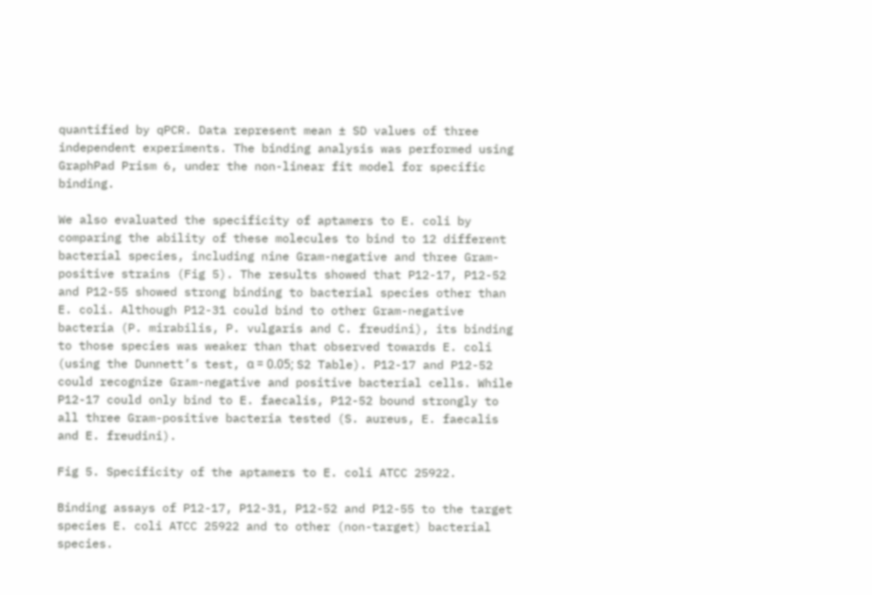quantified by qPCR. Data represent mean ± SD values of three independent experiments. The binding analysis was performed using GraphPad Prism 6, under the non-linear fit model for specific binding.

We also evaluated the specificity of aptamers to E. coli by comparing the ability of these molecules to bind to 12 different bacterial species, including nine Gram-negative and three Gram-positive strains (Fig 5). The results showed that P12-17, P12-52 and P12-55 showed strong binding to bacterial species other than E. coli. Although P12-31 could bind to other Gram-negative bacteria (P. mirabilis, P. vulgaris and C. freudini), its binding to those species was weaker than that observed towards E. coli (using the Dunnett’s test, α = 0.05; S2 Table). P12-17 and P12-52 could recognize Gram-negative and positive bacterial cells. While P12-17 could only bind to E. faecalis, P12-52 bound strongly to all three Gram-positive bacteria tested (S. aureus, E. faecalis and E. freudini).

Fig 5. Specificity of the aptamers to E. coli ATCC 25922.

Binding assays of P12-17, P12-31, P12-52 and P12-55 to the target species E. coli ATCC 25922 and to other (non-target) bacterial species.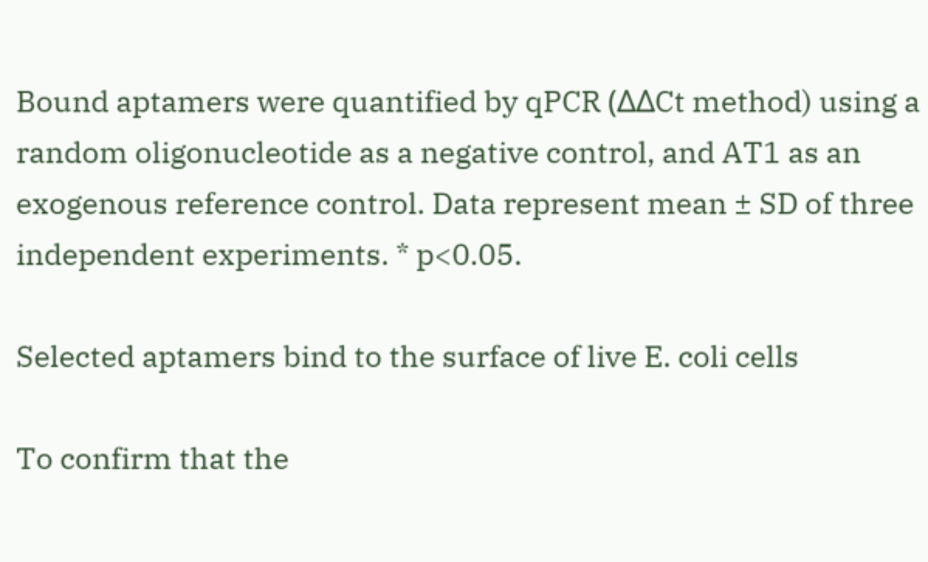Bound aptamers were quantified by qPCR (ΔΔCt method) using a random oligonucleotide as a negative control, and AT1 as an exogenous reference control. Data represent mean ± SD of three independent experiments. * p<0.05.

Selected aptamers bind to the surface of live E. coli cells

To confirm that the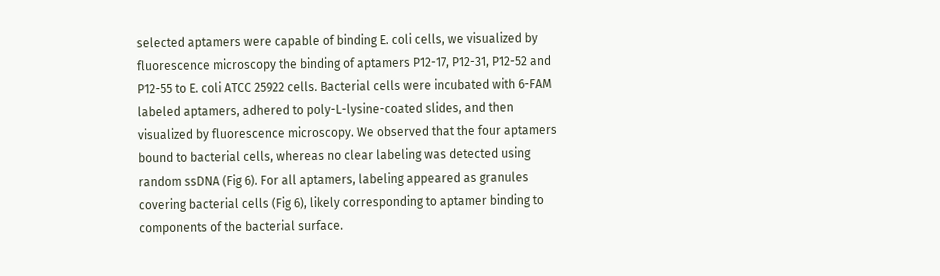selected aptamers were capable of binding E. coli cells, we visualized by fluorescence microscopy the binding of aptamers P12-17, P12-31, P12-52 and P12-55 to E. coli ATCC 25922 cells. Bacterial cells were incubated with 6-FAM labeled aptamers, adhered to poly-L-lysine-coated slides, and then visualized by fluorescence microscopy. We observed that the four aptamers bound to bacterial cells, whereas no clear labeling was detected using random ssDNA (Fig 6). For all aptamers, labeling appeared as granules covering bacterial cells (Fig 6), likely corresponding to aptamer binding to components of the bacterial surface.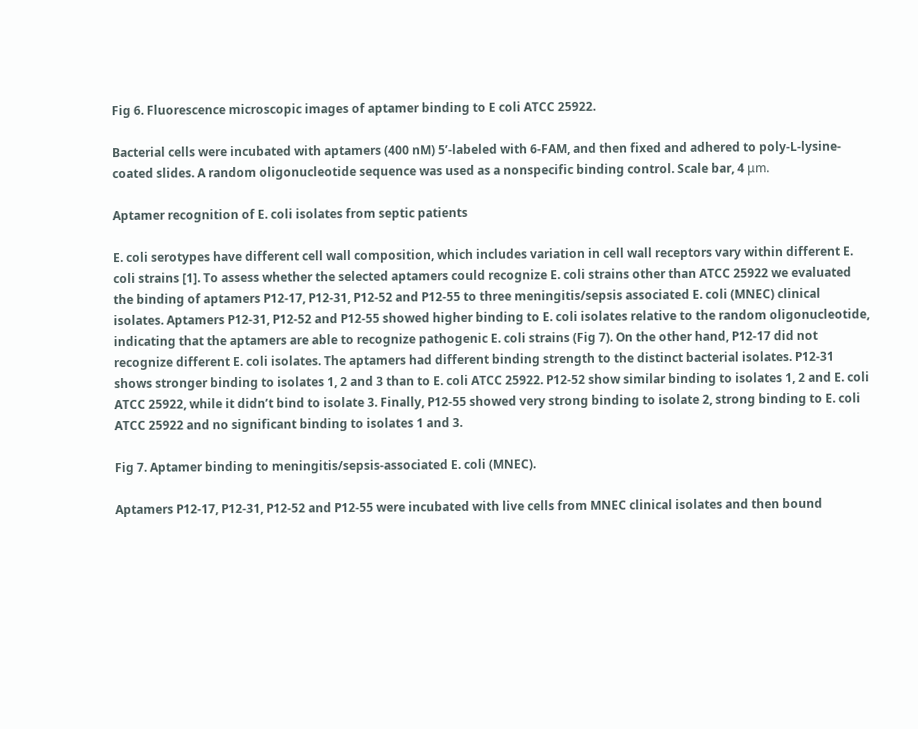Fig 6. Fluorescence microscopic images of aptamer binding to E coli ATCC 25922.

Bacterial cells were incubated with aptamers (400 nM) 5’-labeled with 6-FAM, and then fixed and adhered to poly-L-lysine-coated slides. A random oligonucleotide sequence was used as a nonspecific binding control. Scale bar, 4 μm.

Aptamer recognition of E. coli isolates from septic patients

E. coli serotypes have different cell wall composition, which includes variation in cell wall receptors vary within different E. coli strains [1]. To assess whether the selected aptamers could recognize E. coli strains other than ATCC 25922 we evaluated the binding of aptamers P12-17, P12-31, P12-52 and P12-55 to three meningitis/sepsis associated E. coli (MNEC) clinical isolates. Aptamers P12-31, P12-52 and P12-55 showed higher binding to E. coli isolates relative to the random oligonucleotide, indicating that the aptamers are able to recognize pathogenic E. coli strains (Fig 7). On the other hand, P12-17 did not recognize different E. coli isolates. The aptamers had different binding strength to the distinct bacterial isolates. P12-31 shows stronger binding to isolates 1, 2 and 3 than to E. coli ATCC 25922. P12-52 show similar binding to isolates 1, 2 and E. coli ATCC 25922, while it didn’t bind to isolate 3. Finally, P12-55 showed very strong binding to isolate 2, strong binding to E. coli ATCC 25922 and no significant binding to isolates 1 and 3.

Fig 7. Aptamer binding to meningitis/sepsis-associated E. coli (MNEC).

Aptamers P12-17, P12-31, P12-52 and P12-55 were incubated with live cells from MNEC clinical isolates and then bound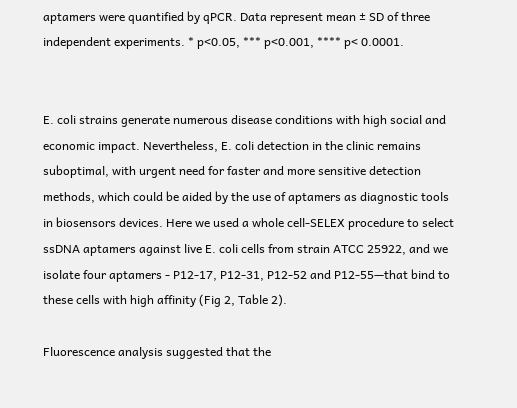aptamers were quantified by qPCR. Data represent mean ± SD of three independent experiments. * p<0.05, *** p<0.001, **** p< 0.0001.


E. coli strains generate numerous disease conditions with high social and economic impact. Nevertheless, E. coli detection in the clinic remains suboptimal, with urgent need for faster and more sensitive detection methods, which could be aided by the use of aptamers as diagnostic tools in biosensors devices. Here we used a whole cell-SELEX procedure to select ssDNA aptamers against live E. coli cells from strain ATCC 25922, and we isolate four aptamers - P12-17, P12-31, P12-52 and P12-55—that bind to these cells with high affinity (Fig 2, Table 2).

Fluorescence analysis suggested that the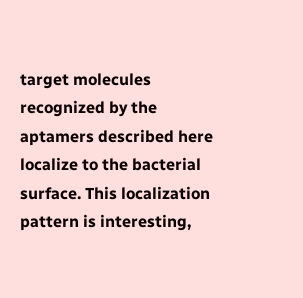target molecules recognized by the aptamers described here localize to the bacterial surface. This localization pattern is interesting,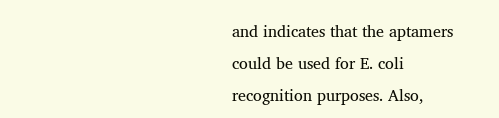and indicates that the aptamers could be used for E. coli recognition purposes. Also,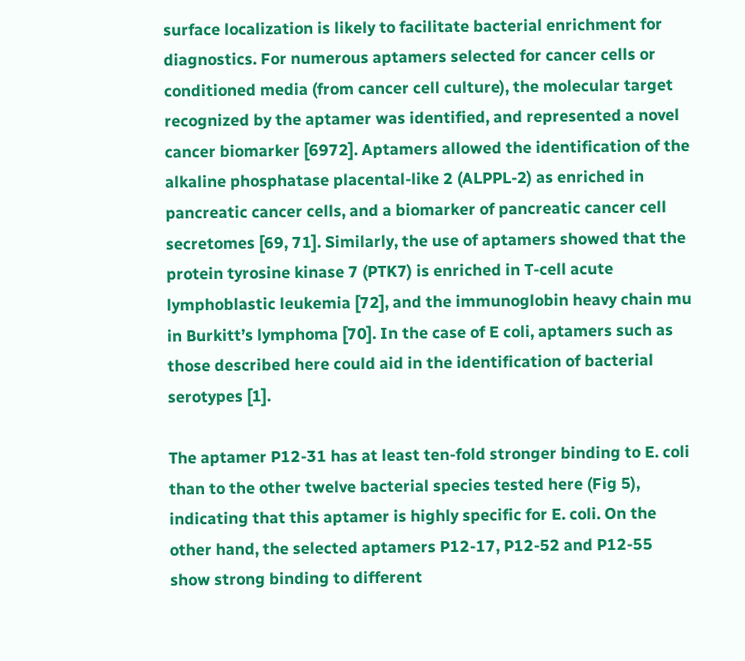surface localization is likely to facilitate bacterial enrichment for diagnostics. For numerous aptamers selected for cancer cells or conditioned media (from cancer cell culture), the molecular target recognized by the aptamer was identified, and represented a novel cancer biomarker [6972]. Aptamers allowed the identification of the alkaline phosphatase placental-like 2 (ALPPL-2) as enriched in pancreatic cancer cells, and a biomarker of pancreatic cancer cell secretomes [69, 71]. Similarly, the use of aptamers showed that the protein tyrosine kinase 7 (PTK7) is enriched in T-cell acute lymphoblastic leukemia [72], and the immunoglobin heavy chain mu in Burkitt’s lymphoma [70]. In the case of E coli, aptamers such as those described here could aid in the identification of bacterial serotypes [1].

The aptamer P12-31 has at least ten-fold stronger binding to E. coli than to the other twelve bacterial species tested here (Fig 5), indicating that this aptamer is highly specific for E. coli. On the other hand, the selected aptamers P12-17, P12-52 and P12-55 show strong binding to different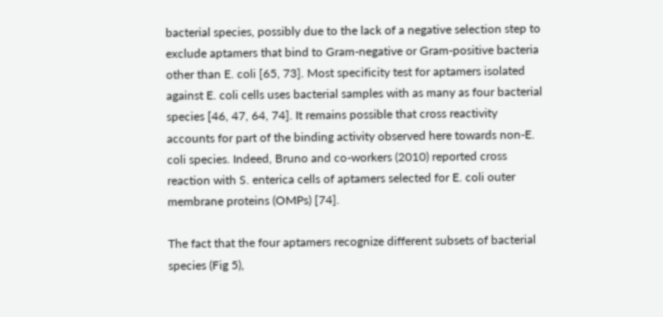bacterial species, possibly due to the lack of a negative selection step to exclude aptamers that bind to Gram-negative or Gram-positive bacteria other than E. coli [65, 73]. Most specificity test for aptamers isolated against E. coli cells uses bacterial samples with as many as four bacterial species [46, 47, 64, 74]. It remains possible that cross reactivity accounts for part of the binding activity observed here towards non-E. coli species. Indeed, Bruno and co-workers (2010) reported cross reaction with S. enterica cells of aptamers selected for E. coli outer membrane proteins (OMPs) [74].

The fact that the four aptamers recognize different subsets of bacterial species (Fig 5),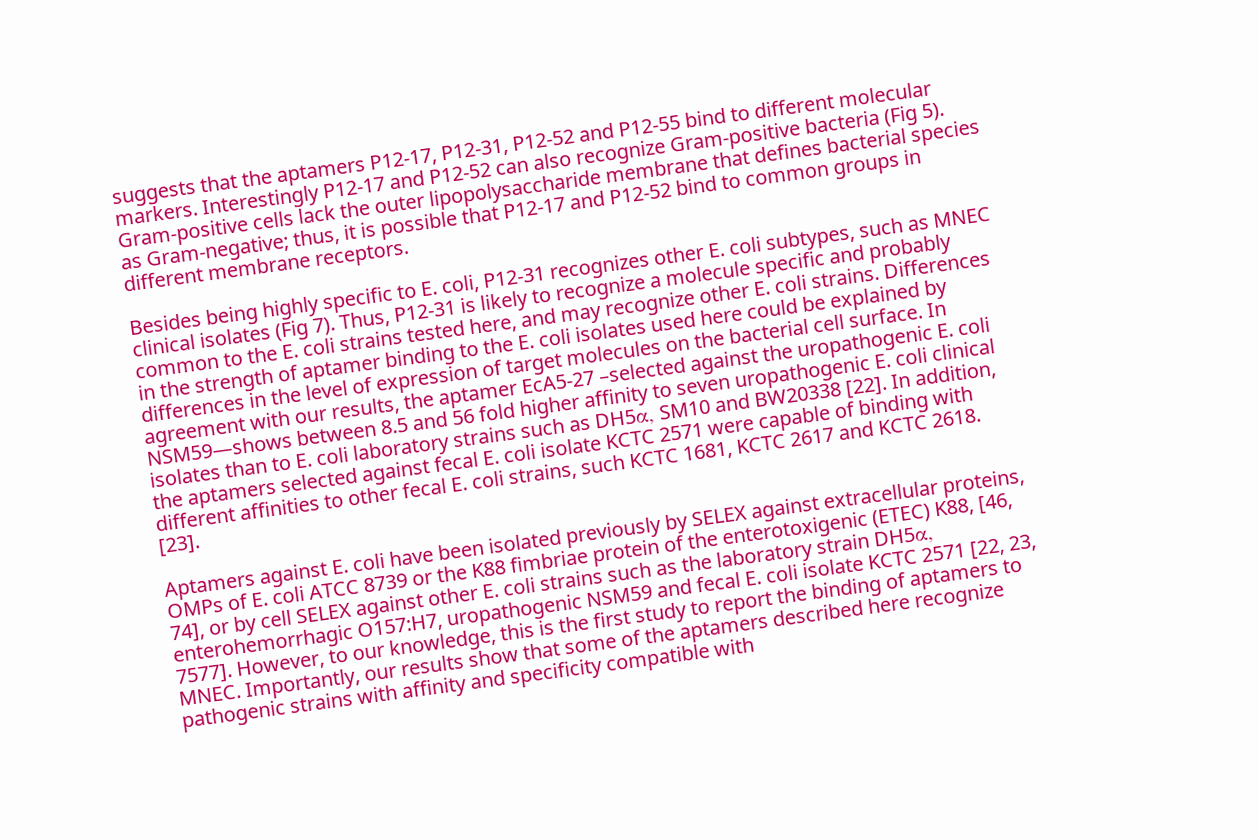suggests that the aptamers P12-17, P12-31, P12-52 and P12-55 bind to different molecular markers. Interestingly P12-17 and P12-52 can also recognize Gram-positive bacteria (Fig 5). Gram-positive cells lack the outer lipopolysaccharide membrane that defines bacterial species as Gram-negative; thus, it is possible that P12-17 and P12-52 bind to common groups in different membrane receptors.

Besides being highly specific to E. coli, P12-31 recognizes other E. coli subtypes, such as MNEC clinical isolates (Fig 7). Thus, P12-31 is likely to recognize a molecule specific and probably common to the E. coli strains tested here, and may recognize other E. coli strains. Differences in the strength of aptamer binding to the E. coli isolates used here could be explained by differences in the level of expression of target molecules on the bacterial cell surface. In agreement with our results, the aptamer EcA5-27 –selected against the uropathogenic E. coli NSM59—shows between 8.5 and 56 fold higher affinity to seven uropathogenic E. coli clinical isolates than to E. coli laboratory strains such as DH5α, SM10 and BW20338 [22]. In addition, the aptamers selected against fecal E. coli isolate KCTC 2571 were capable of binding with different affinities to other fecal E. coli strains, such KCTC 1681, KCTC 2617 and KCTC 2618. [23].

Aptamers against E. coli have been isolated previously by SELEX against extracellular proteins, OMPs of E. coli ATCC 8739 or the K88 fimbriae protein of the enterotoxigenic (ETEC) K88, [46, 74], or by cell SELEX against other E. coli strains such as the laboratory strain DH5α, enterohemorrhagic O157:H7, uropathogenic NSM59 and fecal E. coli isolate KCTC 2571 [22, 23, 7577]. However, to our knowledge, this is the first study to report the binding of aptamers to MNEC. Importantly, our results show that some of the aptamers described here recognize pathogenic strains with affinity and specificity compatible with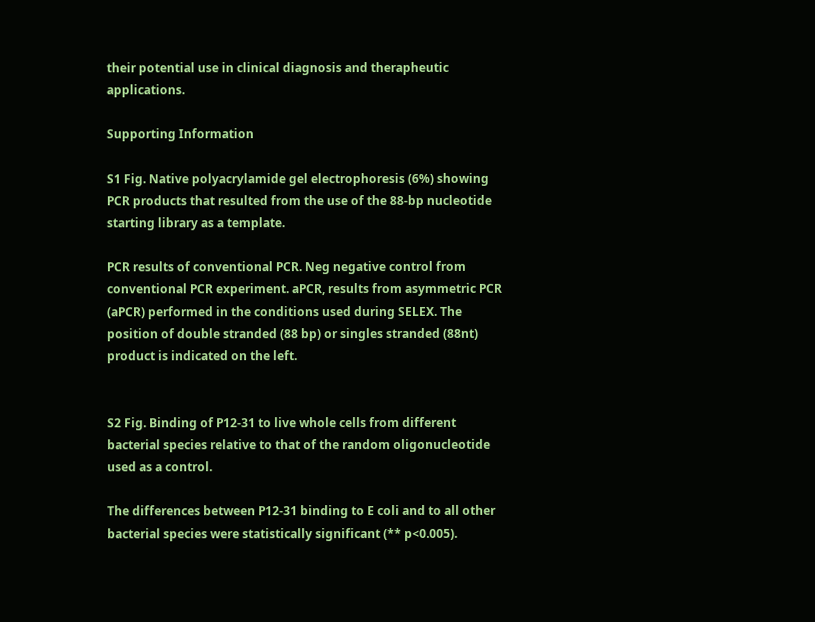their potential use in clinical diagnosis and therapheutic applications.

Supporting Information

S1 Fig. Native polyacrylamide gel electrophoresis (6%) showing PCR products that resulted from the use of the 88-bp nucleotide starting library as a template.

PCR results of conventional PCR. Neg negative control from conventional PCR experiment. aPCR, results from asymmetric PCR (aPCR) performed in the conditions used during SELEX. The position of double stranded (88 bp) or singles stranded (88nt) product is indicated on the left.


S2 Fig. Binding of P12-31 to live whole cells from different bacterial species relative to that of the random oligonucleotide used as a control.

The differences between P12-31 binding to E coli and to all other bacterial species were statistically significant (** p<0.005).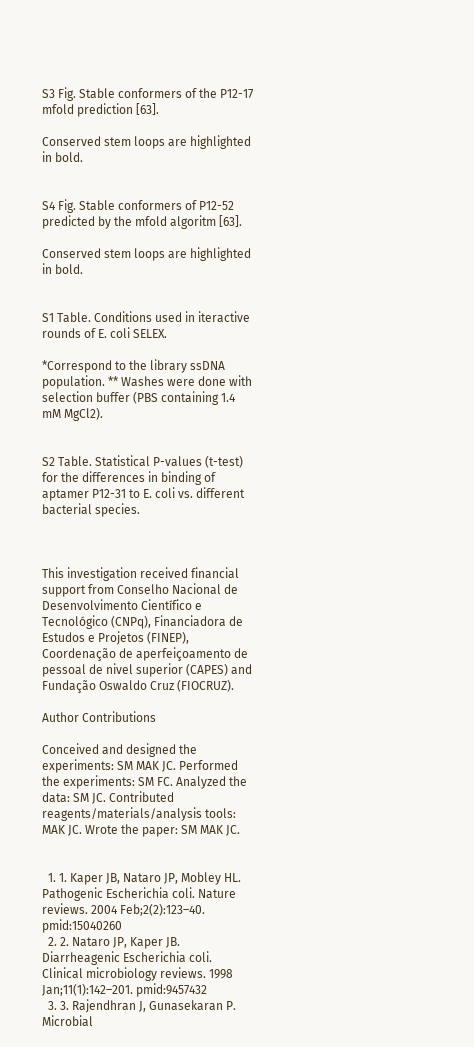S3 Fig. Stable conformers of the P12-17 mfold prediction [63].

Conserved stem loops are highlighted in bold.


S4 Fig. Stable conformers of P12-52 predicted by the mfold algoritm [63].

Conserved stem loops are highlighted in bold.


S1 Table. Conditions used in iteractive rounds of E. coli SELEX.

*Correspond to the library ssDNA population. ** Washes were done with selection buffer (PBS containing 1.4 mM MgCl2).


S2 Table. Statistical P-values (t-test) for the differences in binding of aptamer P12-31 to E. coli vs. different bacterial species.



This investigation received financial support from Conselho Nacional de Desenvolvimento Científico e Tecnológico (CNPq), Financiadora de Estudos e Projetos (FINEP), Coordenação de aperfeiçoamento de pessoal de nivel superior (CAPES) and Fundação Oswaldo Cruz (FIOCRUZ).

Author Contributions

Conceived and designed the experiments: SM MAK JC. Performed the experiments: SM FC. Analyzed the data: SM JC. Contributed reagents/materials/analysis tools: MAK JC. Wrote the paper: SM MAK JC.


  1. 1. Kaper JB, Nataro JP, Mobley HL. Pathogenic Escherichia coli. Nature reviews. 2004 Feb;2(2):123–40. pmid:15040260
  2. 2. Nataro JP, Kaper JB. Diarrheagenic Escherichia coli. Clinical microbiology reviews. 1998 Jan;11(1):142–201. pmid:9457432
  3. 3. Rajendhran J, Gunasekaran P. Microbial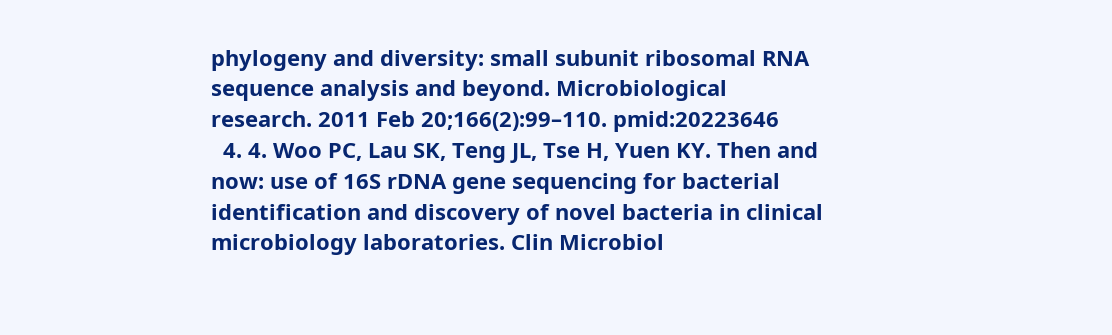phylogeny and diversity: small subunit ribosomal RNA sequence analysis and beyond. Microbiological research. 2011 Feb 20;166(2):99–110. pmid:20223646
  4. 4. Woo PC, Lau SK, Teng JL, Tse H, Yuen KY. Then and now: use of 16S rDNA gene sequencing for bacterial identification and discovery of novel bacteria in clinical microbiology laboratories. Clin Microbiol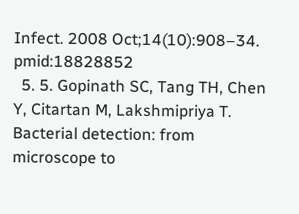Infect. 2008 Oct;14(10):908–34. pmid:18828852
  5. 5. Gopinath SC, Tang TH, Chen Y, Citartan M, Lakshmipriya T. Bacterial detection: from microscope to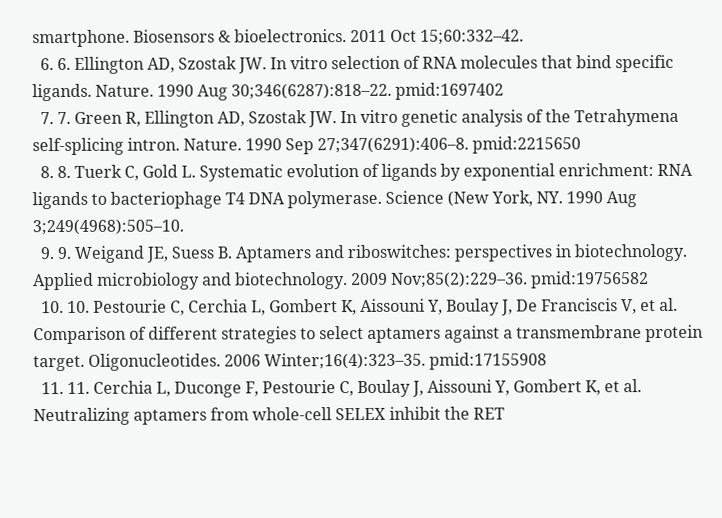smartphone. Biosensors & bioelectronics. 2011 Oct 15;60:332–42.
  6. 6. Ellington AD, Szostak JW. In vitro selection of RNA molecules that bind specific ligands. Nature. 1990 Aug 30;346(6287):818–22. pmid:1697402
  7. 7. Green R, Ellington AD, Szostak JW. In vitro genetic analysis of the Tetrahymena self-splicing intron. Nature. 1990 Sep 27;347(6291):406–8. pmid:2215650
  8. 8. Tuerk C, Gold L. Systematic evolution of ligands by exponential enrichment: RNA ligands to bacteriophage T4 DNA polymerase. Science (New York, NY. 1990 Aug 3;249(4968):505–10.
  9. 9. Weigand JE, Suess B. Aptamers and riboswitches: perspectives in biotechnology. Applied microbiology and biotechnology. 2009 Nov;85(2):229–36. pmid:19756582
  10. 10. Pestourie C, Cerchia L, Gombert K, Aissouni Y, Boulay J, De Franciscis V, et al. Comparison of different strategies to select aptamers against a transmembrane protein target. Oligonucleotides. 2006 Winter;16(4):323–35. pmid:17155908
  11. 11. Cerchia L, Duconge F, Pestourie C, Boulay J, Aissouni Y, Gombert K, et al. Neutralizing aptamers from whole-cell SELEX inhibit the RET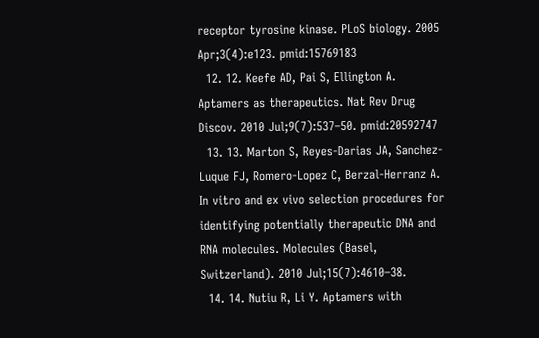receptor tyrosine kinase. PLoS biology. 2005 Apr;3(4):e123. pmid:15769183
  12. 12. Keefe AD, Pai S, Ellington A. Aptamers as therapeutics. Nat Rev Drug Discov. 2010 Jul;9(7):537–50. pmid:20592747
  13. 13. Marton S, Reyes-Darias JA, Sanchez-Luque FJ, Romero-Lopez C, Berzal-Herranz A. In vitro and ex vivo selection procedures for identifying potentially therapeutic DNA and RNA molecules. Molecules (Basel, Switzerland). 2010 Jul;15(7):4610–38.
  14. 14. Nutiu R, Li Y. Aptamers with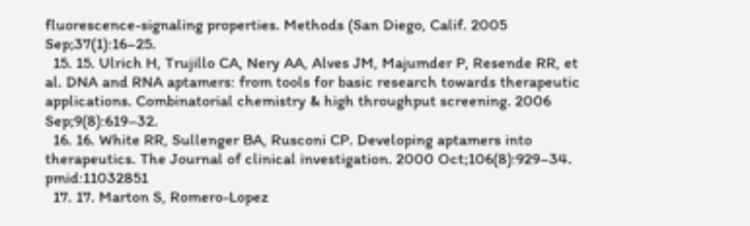fluorescence-signaling properties. Methods (San Diego, Calif. 2005 Sep;37(1):16–25.
  15. 15. Ulrich H, Trujillo CA, Nery AA, Alves JM, Majumder P, Resende RR, et al. DNA and RNA aptamers: from tools for basic research towards therapeutic applications. Combinatorial chemistry & high throughput screening. 2006 Sep;9(8):619–32.
  16. 16. White RR, Sullenger BA, Rusconi CP. Developing aptamers into therapeutics. The Journal of clinical investigation. 2000 Oct;106(8):929–34. pmid:11032851
  17. 17. Marton S, Romero-Lopez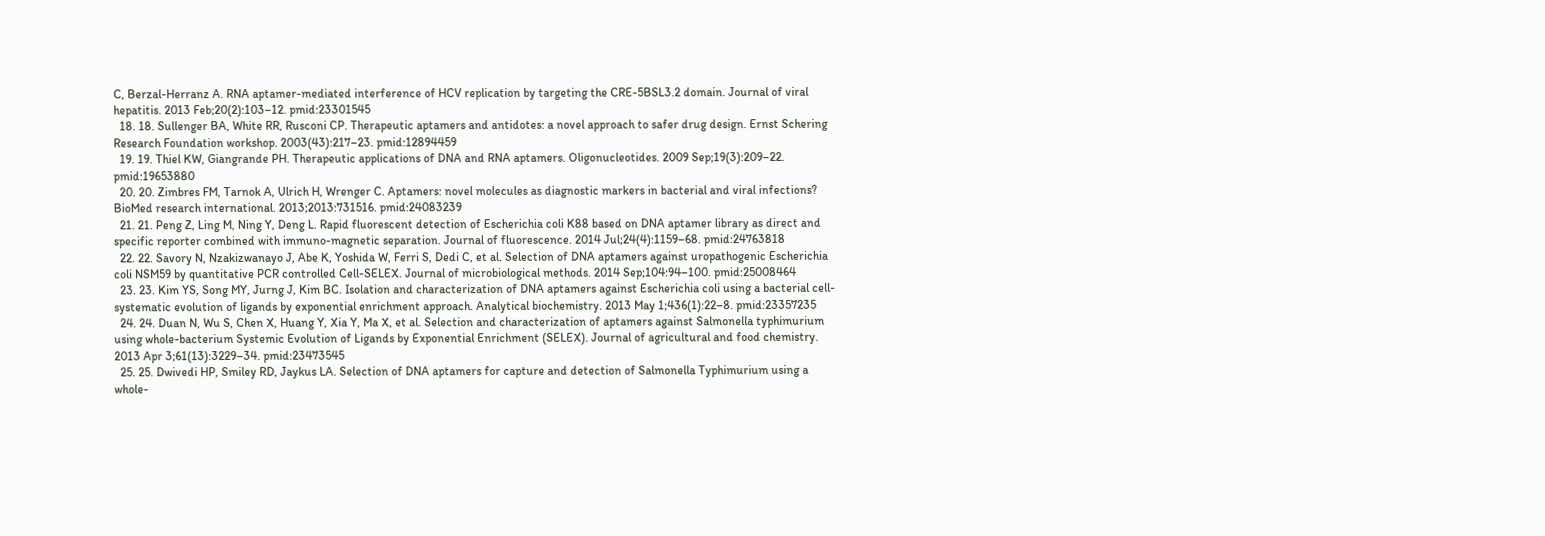C, Berzal-Herranz A. RNA aptamer-mediated interference of HCV replication by targeting the CRE-5BSL3.2 domain. Journal of viral hepatitis. 2013 Feb;20(2):103–12. pmid:23301545
  18. 18. Sullenger BA, White RR, Rusconi CP. Therapeutic aptamers and antidotes: a novel approach to safer drug design. Ernst Schering Research Foundation workshop. 2003(43):217–23. pmid:12894459
  19. 19. Thiel KW, Giangrande PH. Therapeutic applications of DNA and RNA aptamers. Oligonucleotides. 2009 Sep;19(3):209–22. pmid:19653880
  20. 20. Zimbres FM, Tarnok A, Ulrich H, Wrenger C. Aptamers: novel molecules as diagnostic markers in bacterial and viral infections? BioMed research international. 2013;2013:731516. pmid:24083239
  21. 21. Peng Z, Ling M, Ning Y, Deng L. Rapid fluorescent detection of Escherichia coli K88 based on DNA aptamer library as direct and specific reporter combined with immuno-magnetic separation. Journal of fluorescence. 2014 Jul;24(4):1159–68. pmid:24763818
  22. 22. Savory N, Nzakizwanayo J, Abe K, Yoshida W, Ferri S, Dedi C, et al. Selection of DNA aptamers against uropathogenic Escherichia coli NSM59 by quantitative PCR controlled Cell-SELEX. Journal of microbiological methods. 2014 Sep;104:94–100. pmid:25008464
  23. 23. Kim YS, Song MY, Jurng J, Kim BC. Isolation and characterization of DNA aptamers against Escherichia coli using a bacterial cell-systematic evolution of ligands by exponential enrichment approach. Analytical biochemistry. 2013 May 1;436(1):22–8. pmid:23357235
  24. 24. Duan N, Wu S, Chen X, Huang Y, Xia Y, Ma X, et al. Selection and characterization of aptamers against Salmonella typhimurium using whole-bacterium Systemic Evolution of Ligands by Exponential Enrichment (SELEX). Journal of agricultural and food chemistry. 2013 Apr 3;61(13):3229–34. pmid:23473545
  25. 25. Dwivedi HP, Smiley RD, Jaykus LA. Selection of DNA aptamers for capture and detection of Salmonella Typhimurium using a whole-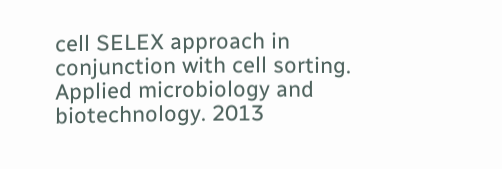cell SELEX approach in conjunction with cell sorting. Applied microbiology and biotechnology. 2013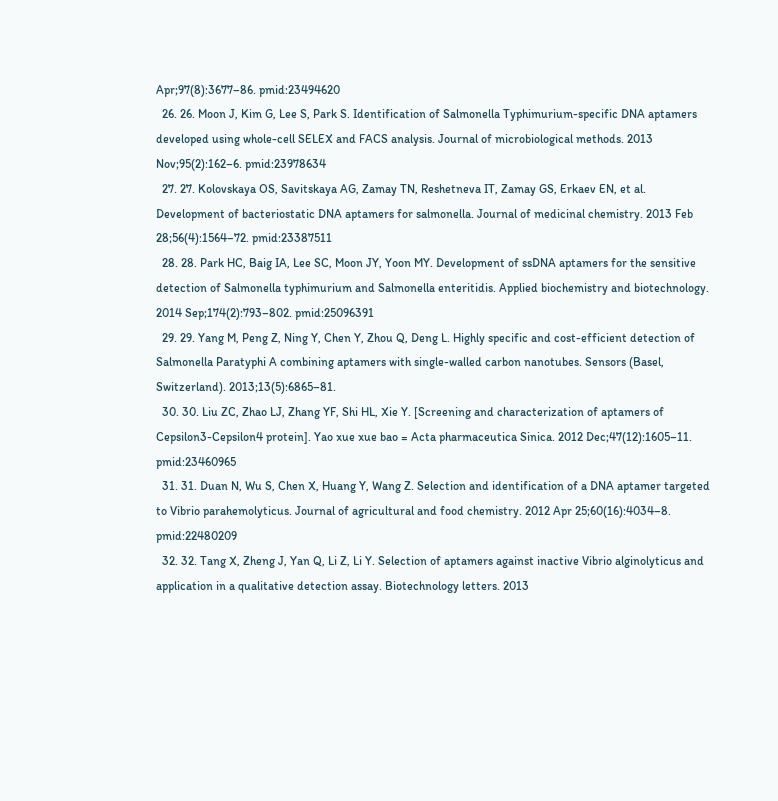Apr;97(8):3677–86. pmid:23494620
  26. 26. Moon J, Kim G, Lee S, Park S. Identification of Salmonella Typhimurium-specific DNA aptamers developed using whole-cell SELEX and FACS analysis. Journal of microbiological methods. 2013 Nov;95(2):162–6. pmid:23978634
  27. 27. Kolovskaya OS, Savitskaya AG, Zamay TN, Reshetneva IT, Zamay GS, Erkaev EN, et al. Development of bacteriostatic DNA aptamers for salmonella. Journal of medicinal chemistry. 2013 Feb 28;56(4):1564–72. pmid:23387511
  28. 28. Park HC, Baig IA, Lee SC, Moon JY, Yoon MY. Development of ssDNA aptamers for the sensitive detection of Salmonella typhimurium and Salmonella enteritidis. Applied biochemistry and biotechnology. 2014 Sep;174(2):793–802. pmid:25096391
  29. 29. Yang M, Peng Z, Ning Y, Chen Y, Zhou Q, Deng L. Highly specific and cost-efficient detection of Salmonella Paratyphi A combining aptamers with single-walled carbon nanotubes. Sensors (Basel, Switzerland). 2013;13(5):6865–81.
  30. 30. Liu ZC, Zhao LJ, Zhang YF, Shi HL, Xie Y. [Screening and characterization of aptamers of Cepsilon3-Cepsilon4 protein]. Yao xue xue bao = Acta pharmaceutica Sinica. 2012 Dec;47(12):1605–11. pmid:23460965
  31. 31. Duan N, Wu S, Chen X, Huang Y, Wang Z. Selection and identification of a DNA aptamer targeted to Vibrio parahemolyticus. Journal of agricultural and food chemistry. 2012 Apr 25;60(16):4034–8. pmid:22480209
  32. 32. Tang X, Zheng J, Yan Q, Li Z, Li Y. Selection of aptamers against inactive Vibrio alginolyticus and application in a qualitative detection assay. Biotechnology letters. 2013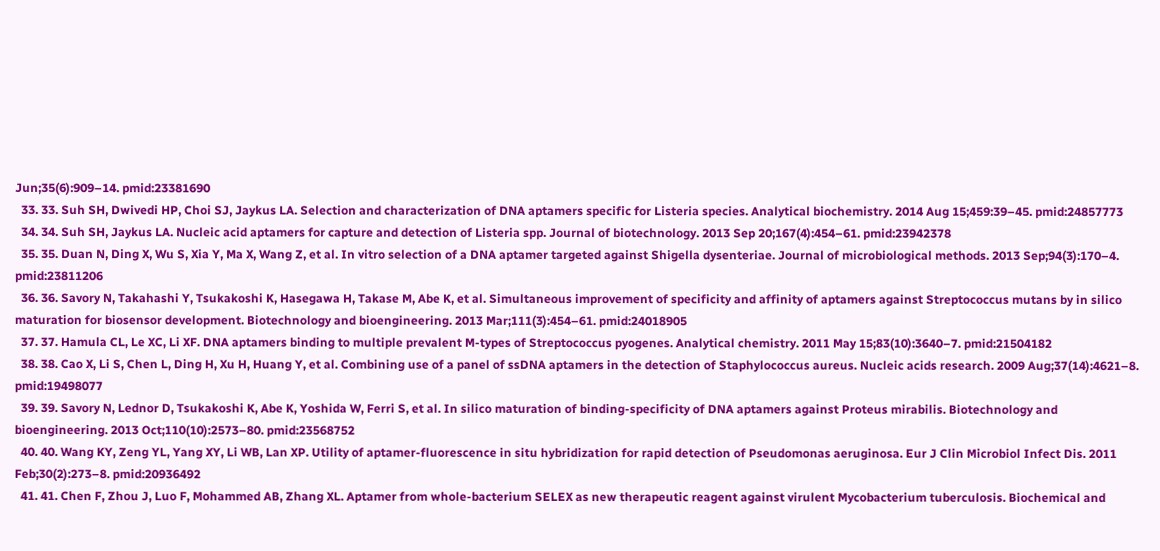Jun;35(6):909–14. pmid:23381690
  33. 33. Suh SH, Dwivedi HP, Choi SJ, Jaykus LA. Selection and characterization of DNA aptamers specific for Listeria species. Analytical biochemistry. 2014 Aug 15;459:39–45. pmid:24857773
  34. 34. Suh SH, Jaykus LA. Nucleic acid aptamers for capture and detection of Listeria spp. Journal of biotechnology. 2013 Sep 20;167(4):454–61. pmid:23942378
  35. 35. Duan N, Ding X, Wu S, Xia Y, Ma X, Wang Z, et al. In vitro selection of a DNA aptamer targeted against Shigella dysenteriae. Journal of microbiological methods. 2013 Sep;94(3):170–4. pmid:23811206
  36. 36. Savory N, Takahashi Y, Tsukakoshi K, Hasegawa H, Takase M, Abe K, et al. Simultaneous improvement of specificity and affinity of aptamers against Streptococcus mutans by in silico maturation for biosensor development. Biotechnology and bioengineering. 2013 Mar;111(3):454–61. pmid:24018905
  37. 37. Hamula CL, Le XC, Li XF. DNA aptamers binding to multiple prevalent M-types of Streptococcus pyogenes. Analytical chemistry. 2011 May 15;83(10):3640–7. pmid:21504182
  38. 38. Cao X, Li S, Chen L, Ding H, Xu H, Huang Y, et al. Combining use of a panel of ssDNA aptamers in the detection of Staphylococcus aureus. Nucleic acids research. 2009 Aug;37(14):4621–8. pmid:19498077
  39. 39. Savory N, Lednor D, Tsukakoshi K, Abe K, Yoshida W, Ferri S, et al. In silico maturation of binding-specificity of DNA aptamers against Proteus mirabilis. Biotechnology and bioengineering. 2013 Oct;110(10):2573–80. pmid:23568752
  40. 40. Wang KY, Zeng YL, Yang XY, Li WB, Lan XP. Utility of aptamer-fluorescence in situ hybridization for rapid detection of Pseudomonas aeruginosa. Eur J Clin Microbiol Infect Dis. 2011 Feb;30(2):273–8. pmid:20936492
  41. 41. Chen F, Zhou J, Luo F, Mohammed AB, Zhang XL. Aptamer from whole-bacterium SELEX as new therapeutic reagent against virulent Mycobacterium tuberculosis. Biochemical and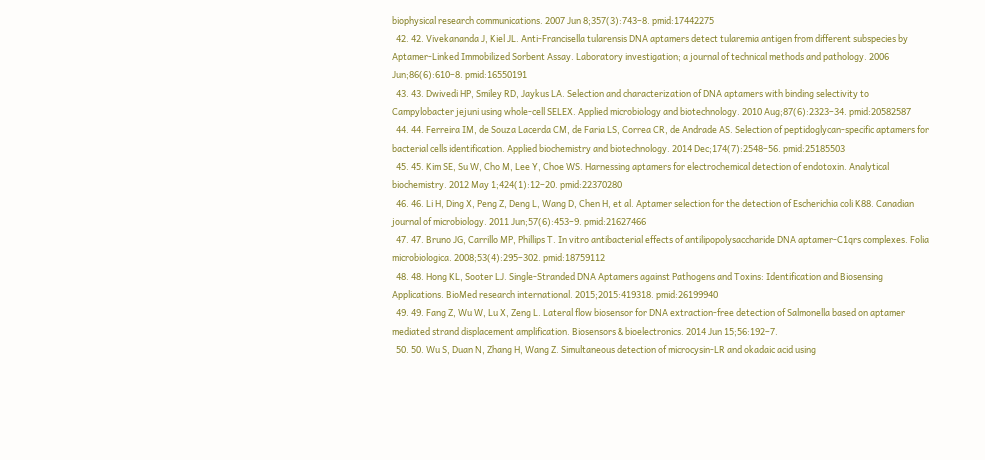biophysical research communications. 2007 Jun 8;357(3):743–8. pmid:17442275
  42. 42. Vivekananda J, Kiel JL. Anti-Francisella tularensis DNA aptamers detect tularemia antigen from different subspecies by Aptamer-Linked Immobilized Sorbent Assay. Laboratory investigation; a journal of technical methods and pathology. 2006 Jun;86(6):610–8. pmid:16550191
  43. 43. Dwivedi HP, Smiley RD, Jaykus LA. Selection and characterization of DNA aptamers with binding selectivity to Campylobacter jejuni using whole-cell SELEX. Applied microbiology and biotechnology. 2010 Aug;87(6):2323–34. pmid:20582587
  44. 44. Ferreira IM, de Souza Lacerda CM, de Faria LS, Correa CR, de Andrade AS. Selection of peptidoglycan-specific aptamers for bacterial cells identification. Applied biochemistry and biotechnology. 2014 Dec;174(7):2548–56. pmid:25185503
  45. 45. Kim SE, Su W, Cho M, Lee Y, Choe WS. Harnessing aptamers for electrochemical detection of endotoxin. Analytical biochemistry. 2012 May 1;424(1):12–20. pmid:22370280
  46. 46. Li H, Ding X, Peng Z, Deng L, Wang D, Chen H, et al. Aptamer selection for the detection of Escherichia coli K88. Canadian journal of microbiology. 2011 Jun;57(6):453–9. pmid:21627466
  47. 47. Bruno JG, Carrillo MP, Phillips T. In vitro antibacterial effects of antilipopolysaccharide DNA aptamer-C1qrs complexes. Folia microbiologica. 2008;53(4):295–302. pmid:18759112
  48. 48. Hong KL, Sooter LJ. Single-Stranded DNA Aptamers against Pathogens and Toxins: Identification and Biosensing Applications. BioMed research international. 2015;2015:419318. pmid:26199940
  49. 49. Fang Z, Wu W, Lu X, Zeng L. Lateral flow biosensor for DNA extraction-free detection of Salmonella based on aptamer mediated strand displacement amplification. Biosensors & bioelectronics. 2014 Jun 15;56:192–7.
  50. 50. Wu S, Duan N, Zhang H, Wang Z. Simultaneous detection of microcysin-LR and okadaic acid using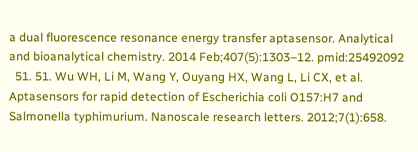a dual fluorescence resonance energy transfer aptasensor. Analytical and bioanalytical chemistry. 2014 Feb;407(5):1303–12. pmid:25492092
  51. 51. Wu WH, Li M, Wang Y, Ouyang HX, Wang L, Li CX, et al. Aptasensors for rapid detection of Escherichia coli O157:H7 and Salmonella typhimurium. Nanoscale research letters. 2012;7(1):658.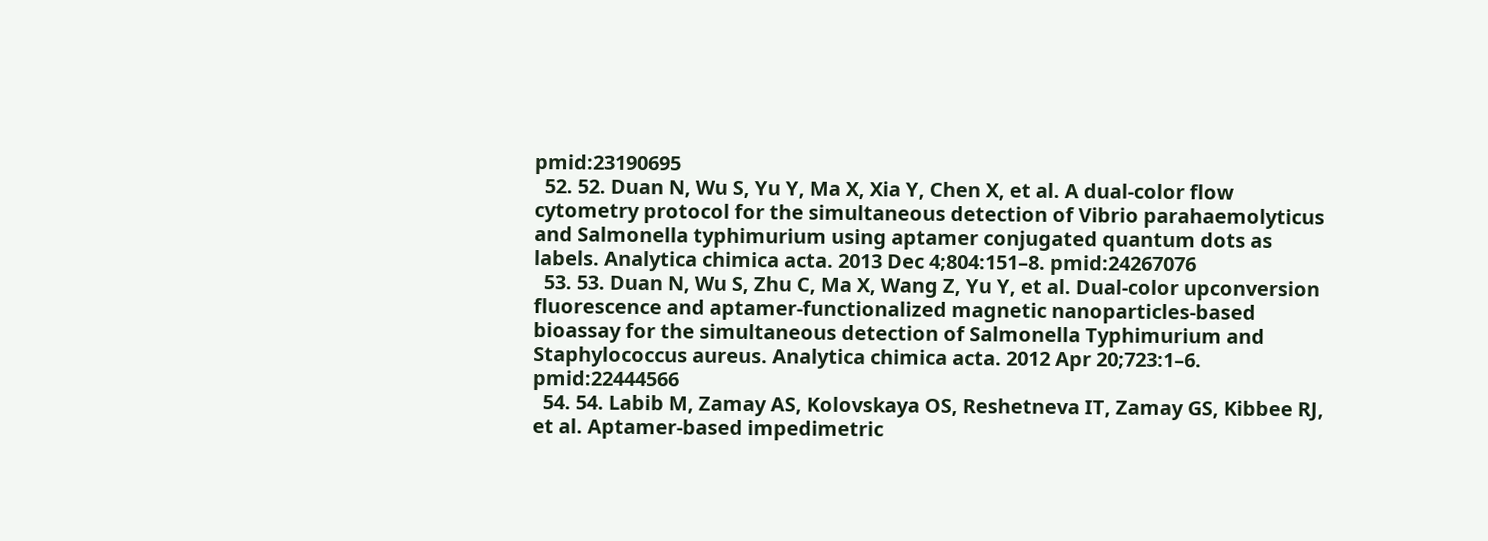pmid:23190695
  52. 52. Duan N, Wu S, Yu Y, Ma X, Xia Y, Chen X, et al. A dual-color flow cytometry protocol for the simultaneous detection of Vibrio parahaemolyticus and Salmonella typhimurium using aptamer conjugated quantum dots as labels. Analytica chimica acta. 2013 Dec 4;804:151–8. pmid:24267076
  53. 53. Duan N, Wu S, Zhu C, Ma X, Wang Z, Yu Y, et al. Dual-color upconversion fluorescence and aptamer-functionalized magnetic nanoparticles-based bioassay for the simultaneous detection of Salmonella Typhimurium and Staphylococcus aureus. Analytica chimica acta. 2012 Apr 20;723:1–6. pmid:22444566
  54. 54. Labib M, Zamay AS, Kolovskaya OS, Reshetneva IT, Zamay GS, Kibbee RJ, et al. Aptamer-based impedimetric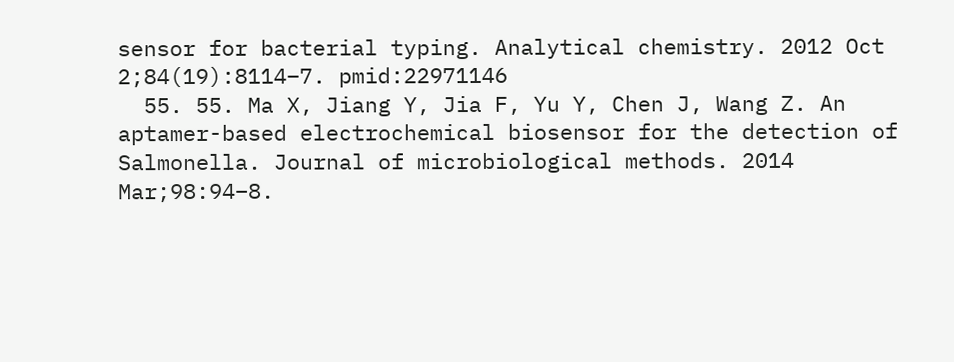sensor for bacterial typing. Analytical chemistry. 2012 Oct 2;84(19):8114–7. pmid:22971146
  55. 55. Ma X, Jiang Y, Jia F, Yu Y, Chen J, Wang Z. An aptamer-based electrochemical biosensor for the detection of Salmonella. Journal of microbiological methods. 2014 Mar;98:94–8.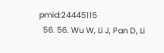pmid:24445115
  56. 56. Wu W, Li J, Pan D, Li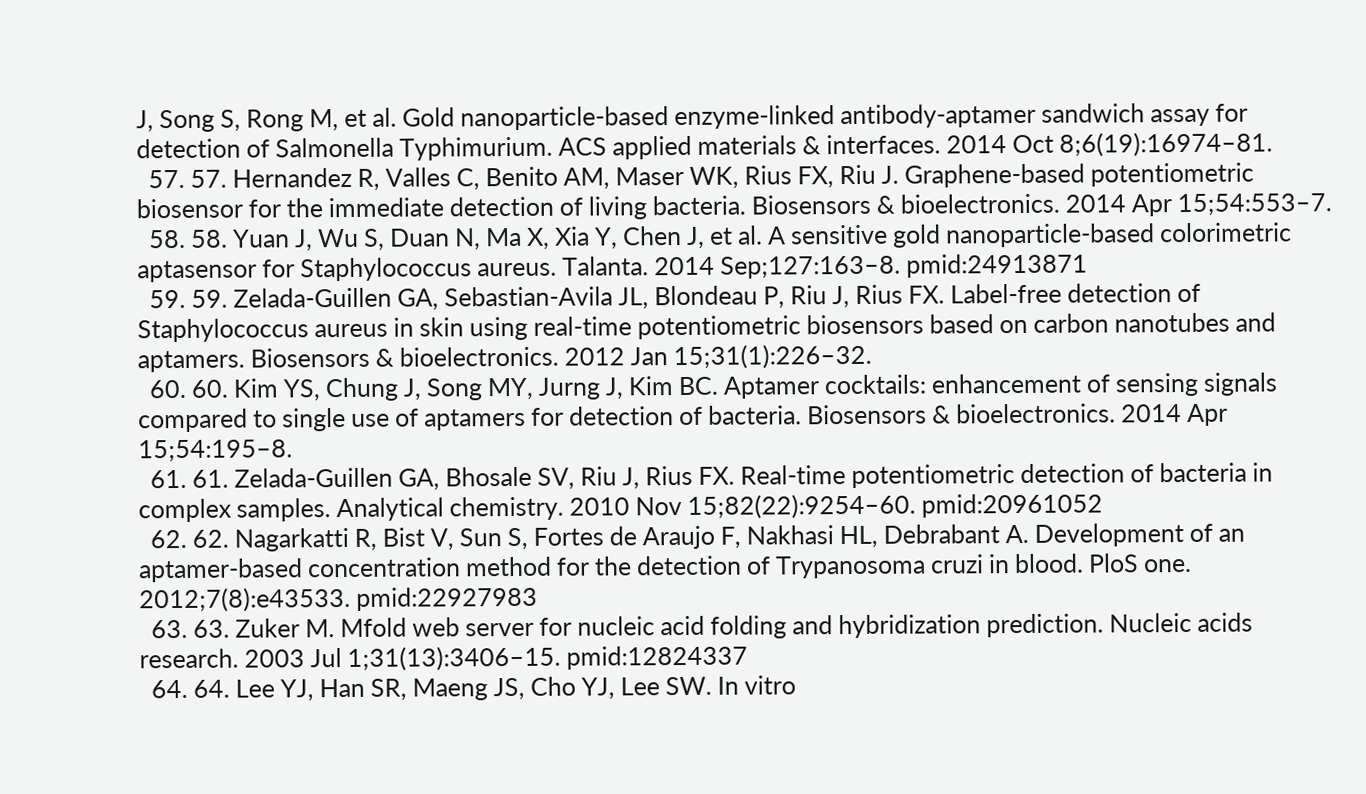J, Song S, Rong M, et al. Gold nanoparticle-based enzyme-linked antibody-aptamer sandwich assay for detection of Salmonella Typhimurium. ACS applied materials & interfaces. 2014 Oct 8;6(19):16974–81.
  57. 57. Hernandez R, Valles C, Benito AM, Maser WK, Rius FX, Riu J. Graphene-based potentiometric biosensor for the immediate detection of living bacteria. Biosensors & bioelectronics. 2014 Apr 15;54:553–7.
  58. 58. Yuan J, Wu S, Duan N, Ma X, Xia Y, Chen J, et al. A sensitive gold nanoparticle-based colorimetric aptasensor for Staphylococcus aureus. Talanta. 2014 Sep;127:163–8. pmid:24913871
  59. 59. Zelada-Guillen GA, Sebastian-Avila JL, Blondeau P, Riu J, Rius FX. Label-free detection of Staphylococcus aureus in skin using real-time potentiometric biosensors based on carbon nanotubes and aptamers. Biosensors & bioelectronics. 2012 Jan 15;31(1):226–32.
  60. 60. Kim YS, Chung J, Song MY, Jurng J, Kim BC. Aptamer cocktails: enhancement of sensing signals compared to single use of aptamers for detection of bacteria. Biosensors & bioelectronics. 2014 Apr 15;54:195–8.
  61. 61. Zelada-Guillen GA, Bhosale SV, Riu J, Rius FX. Real-time potentiometric detection of bacteria in complex samples. Analytical chemistry. 2010 Nov 15;82(22):9254–60. pmid:20961052
  62. 62. Nagarkatti R, Bist V, Sun S, Fortes de Araujo F, Nakhasi HL, Debrabant A. Development of an aptamer-based concentration method for the detection of Trypanosoma cruzi in blood. PloS one. 2012;7(8):e43533. pmid:22927983
  63. 63. Zuker M. Mfold web server for nucleic acid folding and hybridization prediction. Nucleic acids research. 2003 Jul 1;31(13):3406–15. pmid:12824337
  64. 64. Lee YJ, Han SR, Maeng JS, Cho YJ, Lee SW. In vitro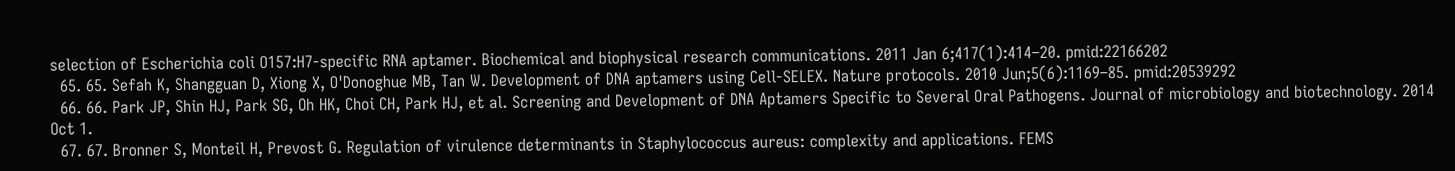selection of Escherichia coli O157:H7-specific RNA aptamer. Biochemical and biophysical research communications. 2011 Jan 6;417(1):414–20. pmid:22166202
  65. 65. Sefah K, Shangguan D, Xiong X, O'Donoghue MB, Tan W. Development of DNA aptamers using Cell-SELEX. Nature protocols. 2010 Jun;5(6):1169–85. pmid:20539292
  66. 66. Park JP, Shin HJ, Park SG, Oh HK, Choi CH, Park HJ, et al. Screening and Development of DNA Aptamers Specific to Several Oral Pathogens. Journal of microbiology and biotechnology. 2014 Oct 1.
  67. 67. Bronner S, Monteil H, Prevost G. Regulation of virulence determinants in Staphylococcus aureus: complexity and applications. FEMS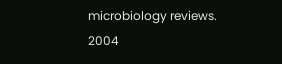microbiology reviews. 2004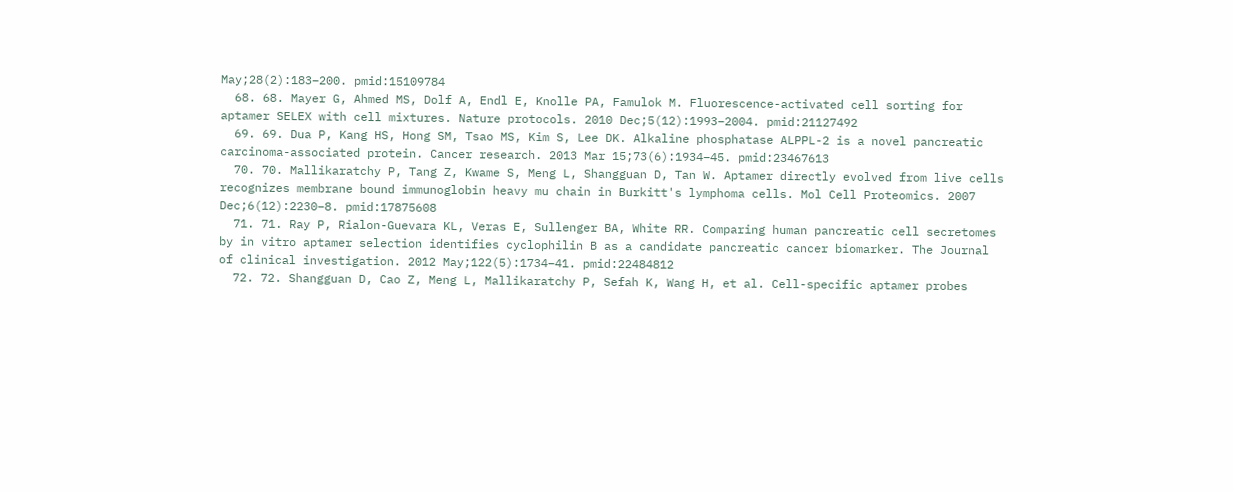May;28(2):183–200. pmid:15109784
  68. 68. Mayer G, Ahmed MS, Dolf A, Endl E, Knolle PA, Famulok M. Fluorescence-activated cell sorting for aptamer SELEX with cell mixtures. Nature protocols. 2010 Dec;5(12):1993–2004. pmid:21127492
  69. 69. Dua P, Kang HS, Hong SM, Tsao MS, Kim S, Lee DK. Alkaline phosphatase ALPPL-2 is a novel pancreatic carcinoma-associated protein. Cancer research. 2013 Mar 15;73(6):1934–45. pmid:23467613
  70. 70. Mallikaratchy P, Tang Z, Kwame S, Meng L, Shangguan D, Tan W. Aptamer directly evolved from live cells recognizes membrane bound immunoglobin heavy mu chain in Burkitt's lymphoma cells. Mol Cell Proteomics. 2007 Dec;6(12):2230–8. pmid:17875608
  71. 71. Ray P, Rialon-Guevara KL, Veras E, Sullenger BA, White RR. Comparing human pancreatic cell secretomes by in vitro aptamer selection identifies cyclophilin B as a candidate pancreatic cancer biomarker. The Journal of clinical investigation. 2012 May;122(5):1734–41. pmid:22484812
  72. 72. Shangguan D, Cao Z, Meng L, Mallikaratchy P, Sefah K, Wang H, et al. Cell-specific aptamer probes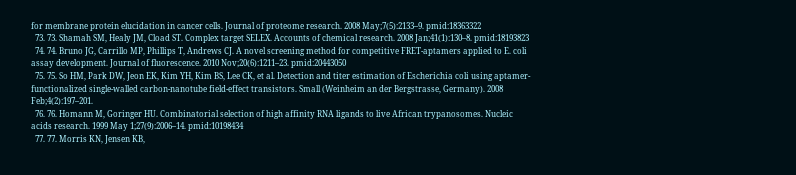for membrane protein elucidation in cancer cells. Journal of proteome research. 2008 May;7(5):2133–9. pmid:18363322
  73. 73. Shamah SM, Healy JM, Cload ST. Complex target SELEX. Accounts of chemical research. 2008 Jan;41(1):130–8. pmid:18193823
  74. 74. Bruno JG, Carrillo MP, Phillips T, Andrews CJ. A novel screening method for competitive FRET-aptamers applied to E. coli assay development. Journal of fluorescence. 2010 Nov;20(6):1211–23. pmid:20443050
  75. 75. So HM, Park DW, Jeon EK, Kim YH, Kim BS, Lee CK, et al. Detection and titer estimation of Escherichia coli using aptamer-functionalized single-walled carbon-nanotube field-effect transistors. Small (Weinheim an der Bergstrasse, Germany). 2008 Feb;4(2):197–201.
  76. 76. Homann M, Goringer HU. Combinatorial selection of high affinity RNA ligands to live African trypanosomes. Nucleic acids research. 1999 May 1;27(9):2006–14. pmid:10198434
  77. 77. Morris KN, Jensen KB,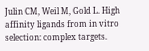Julin CM, Weil M, Gold L. High affinity ligands from in vitro selection: complex targets.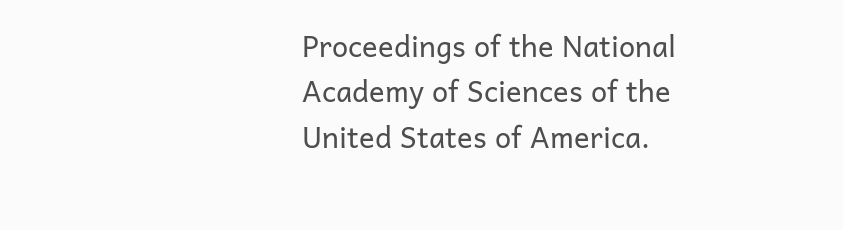Proceedings of the National Academy of Sciences of the United States of America.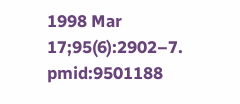1998 Mar 17;95(6):2902–7. pmid:9501188